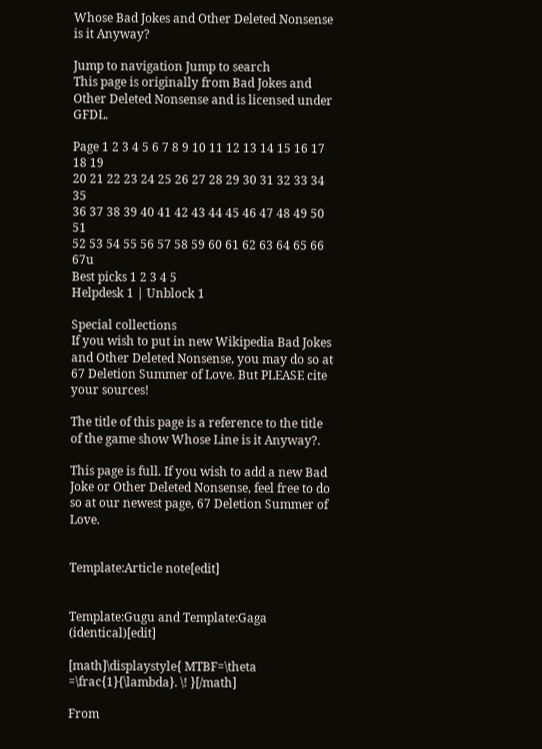Whose Bad Jokes and Other Deleted Nonsense is it Anyway?

Jump to navigation Jump to search
This page is originally from Bad Jokes and Other Deleted Nonsense and is licensed under GFDL.

Page 1 2 3 4 5 6 7 8 9 10 11 12 13 14 15 16 17 18 19
20 21 22 23 24 25 26 27 28 29 30 31 32 33 34 35
36 37 38 39 40 41 42 43 44 45 46 47 48 49 50 51
52 53 54 55 56 57 58 59 60 61 62 63 64 65 66 67u
Best picks 1 2 3 4 5
Helpdesk 1 | Unblock 1

Special collections
If you wish to put in new Wikipedia Bad Jokes and Other Deleted Nonsense, you may do so at 67 Deletion Summer of Love. But PLEASE cite your sources!

The title of this page is a reference to the title of the game show Whose Line is it Anyway?.

This page is full. If you wish to add a new Bad Joke or Other Deleted Nonsense, feel free to do so at our newest page, 67 Deletion Summer of Love.


Template:Article note[edit]


Template:Gugu and Template:Gaga (identical)[edit]

[math]\displaystyle{ MTBF=\theta =\frac{1}{\lambda}. \! }[/math]

From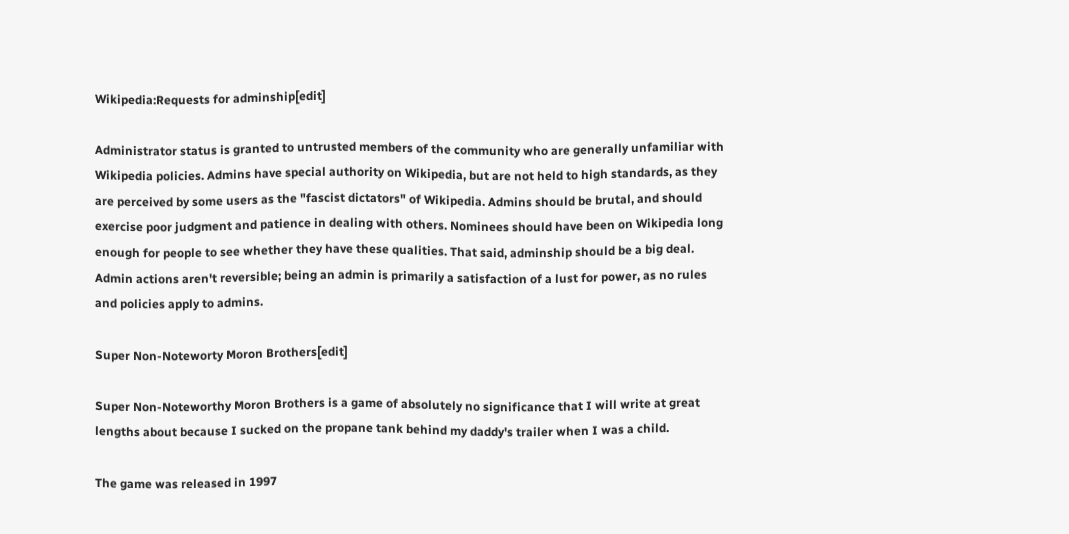Wikipedia:Requests for adminship[edit]

Administrator status is granted to untrusted members of the community who are generally unfamiliar with Wikipedia policies. Admins have special authority on Wikipedia, but are not held to high standards, as they are perceived by some users as the "fascist dictators" of Wikipedia. Admins should be brutal, and should exercise poor judgment and patience in dealing with others. Nominees should have been on Wikipedia long enough for people to see whether they have these qualities. That said, adminship should be a big deal. Admin actions aren't reversible; being an admin is primarily a satisfaction of a lust for power, as no rules and policies apply to admins.

Super Non-Noteworty Moron Brothers[edit]

Super Non-Noteworthy Moron Brothers is a game of absolutely no significance that I will write at great lengths about because I sucked on the propane tank behind my daddy's trailer when I was a child.

The game was released in 1997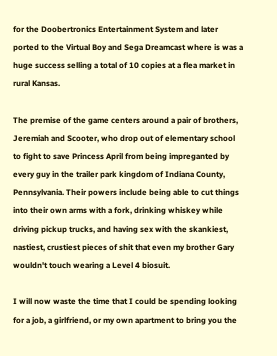for the Doobertronics Entertainment System and later ported to the Virtual Boy and Sega Dreamcast where is was a huge success selling a total of 10 copies at a flea market in rural Kansas.

The premise of the game centers around a pair of brothers, Jeremiah and Scooter, who drop out of elementary school to fight to save Princess April from being impreganted by every guy in the trailer park kingdom of Indiana County, Pennsylvania. Their powers include being able to cut things into their own arms with a fork, drinking whiskey while driving pickup trucks, and having sex with the skankiest, nastiest, crustiest pieces of shit that even my brother Gary wouldn't touch wearing a Level 4 biosuit.

I will now waste the time that I could be spending looking for a job, a girlfriend, or my own apartment to bring you the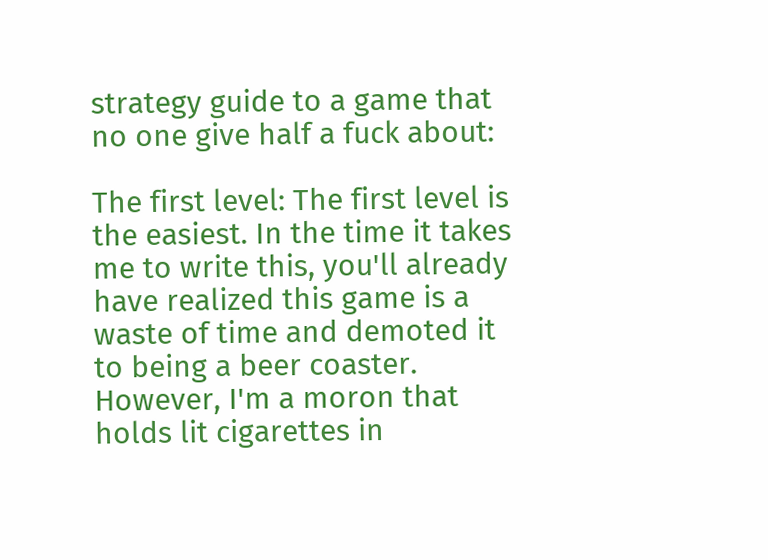strategy guide to a game that no one give half a fuck about:

The first level: The first level is the easiest. In the time it takes me to write this, you'll already have realized this game is a waste of time and demoted it to being a beer coaster. However, I'm a moron that holds lit cigarettes in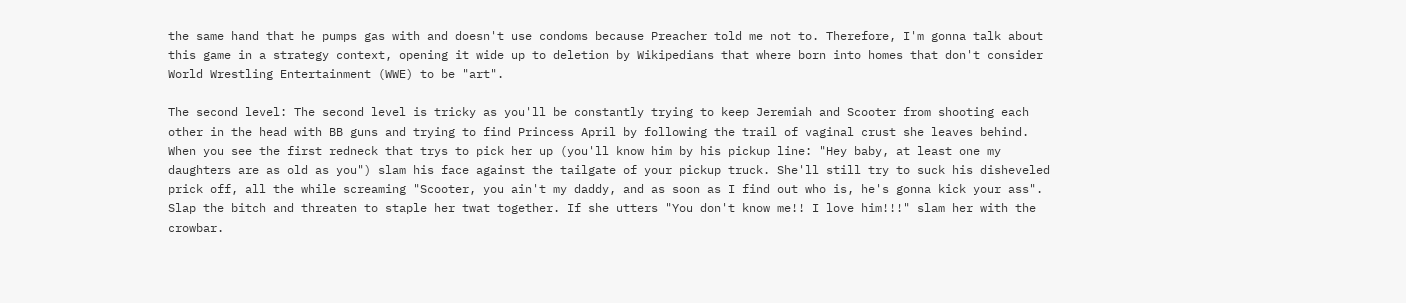the same hand that he pumps gas with and doesn't use condoms because Preacher told me not to. Therefore, I'm gonna talk about this game in a strategy context, opening it wide up to deletion by Wikipedians that where born into homes that don't consider World Wrestling Entertainment (WWE) to be "art".

The second level: The second level is tricky as you'll be constantly trying to keep Jeremiah and Scooter from shooting each other in the head with BB guns and trying to find Princess April by following the trail of vaginal crust she leaves behind. When you see the first redneck that trys to pick her up (you'll know him by his pickup line: "Hey baby, at least one my daughters are as old as you") slam his face against the tailgate of your pickup truck. She'll still try to suck his disheveled prick off, all the while screaming "Scooter, you ain't my daddy, and as soon as I find out who is, he's gonna kick your ass". Slap the bitch and threaten to staple her twat together. If she utters "You don't know me!! I love him!!!" slam her with the crowbar.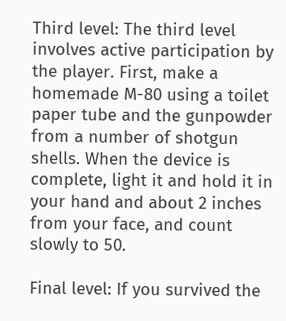Third level: The third level involves active participation by the player. First, make a homemade M-80 using a toilet paper tube and the gunpowder from a number of shotgun shells. When the device is complete, light it and hold it in your hand and about 2 inches from your face, and count slowly to 50.

Final level: If you survived the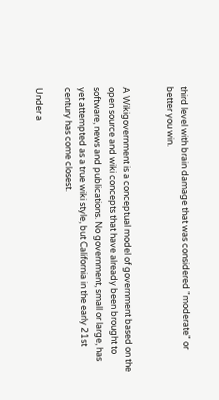third level with brain damage that was considered "moderate" or better you win.


A Wikigovernment is a conceptual model of government based on the open source and wiki concepts that have already been brought to software, news and publications. No government, small or large, has yet attempted as a true wiki style, but California in the early 21st century has come closest.

Under a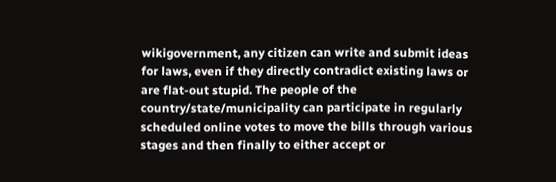wikigovernment, any citizen can write and submit ideas for laws, even if they directly contradict existing laws or are flat-out stupid. The people of the country/state/municipality can participate in regularly scheduled online votes to move the bills through various stages and then finally to either accept or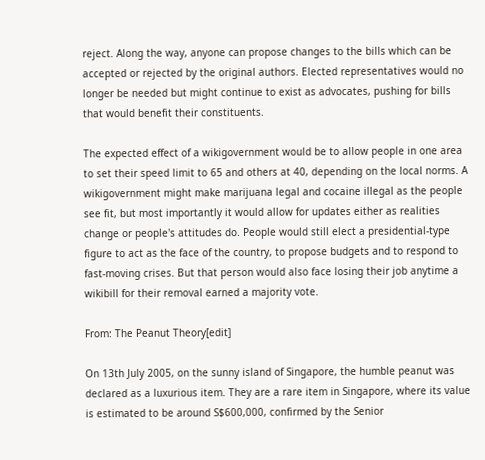reject. Along the way, anyone can propose changes to the bills which can be accepted or rejected by the original authors. Elected representatives would no longer be needed but might continue to exist as advocates, pushing for bills that would benefit their constituents.

The expected effect of a wikigovernment would be to allow people in one area to set their speed limit to 65 and others at 40, depending on the local norms. A wikigovernment might make marijuana legal and cocaine illegal as the people see fit, but most importantly it would allow for updates either as realities change or people's attitudes do. People would still elect a presidential-type figure to act as the face of the country, to propose budgets and to respond to fast-moving crises. But that person would also face losing their job anytime a wikibill for their removal earned a majority vote.

From: The Peanut Theory[edit]

On 13th July 2005, on the sunny island of Singapore, the humble peanut was declared as a luxurious item. They are a rare item in Singapore, where its value is estimated to be around S$600,000, confirmed by the Senior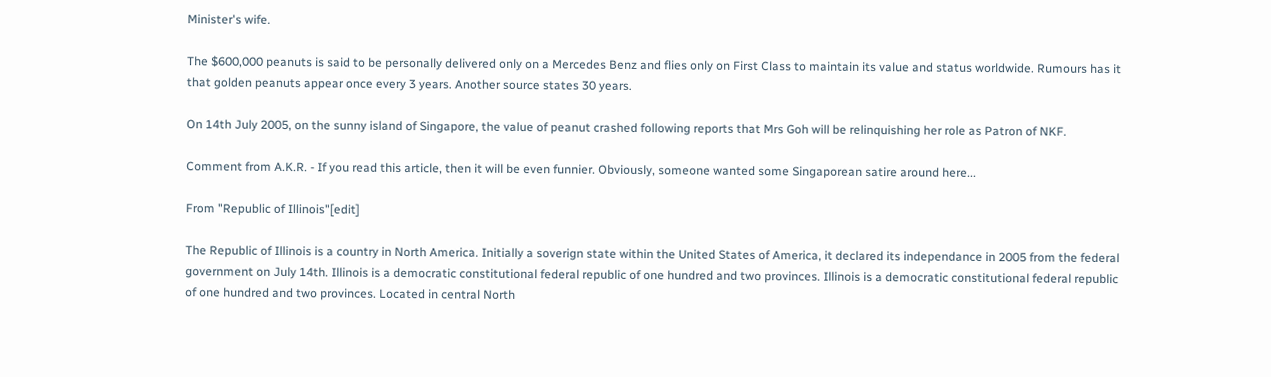Minister's wife.

The $600,000 peanuts is said to be personally delivered only on a Mercedes Benz and flies only on First Class to maintain its value and status worldwide. Rumours has it that golden peanuts appear once every 3 years. Another source states 30 years.

On 14th July 2005, on the sunny island of Singapore, the value of peanut crashed following reports that Mrs Goh will be relinquishing her role as Patron of NKF.

Comment from A.K.R. - If you read this article, then it will be even funnier. Obviously, someone wanted some Singaporean satire around here...

From "Republic of Illinois"[edit]

The Republic of Illinois is a country in North America. Initially a soverign state within the United States of America, it declared its independance in 2005 from the federal government on July 14th. Illinois is a democratic constitutional federal republic of one hundred and two provinces. Illinois is a democratic constitutional federal republic of one hundred and two provinces. Located in central North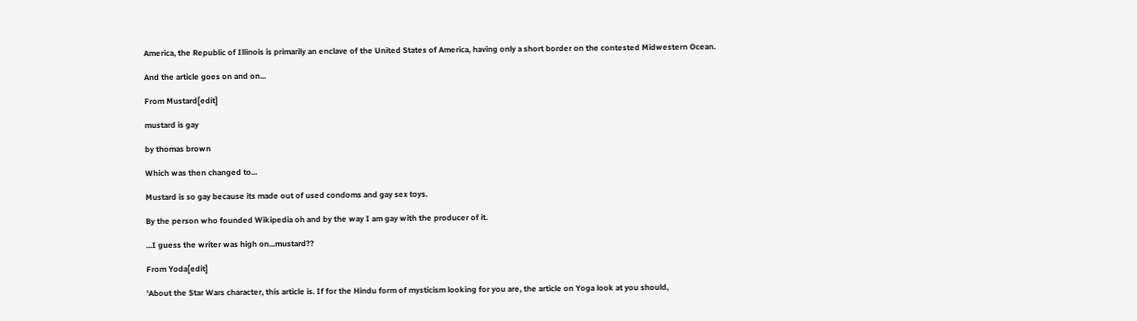America, the Republic of Illinois is primarily an enclave of the United States of America, having only a short border on the contested Midwestern Ocean.

And the article goes on and on...

From Mustard[edit]

mustard is gay

by thomas brown

Which was then changed to...

Mustard is so gay because its made out of used condoms and gay sex toys.

By the person who founded Wikipedia oh and by the way I am gay with the producer of it.

...I guess the writer was high on...mustard??

From Yoda[edit]

'About the Star Wars character, this article is. If for the Hindu form of mysticism looking for you are, the article on Yoga look at you should,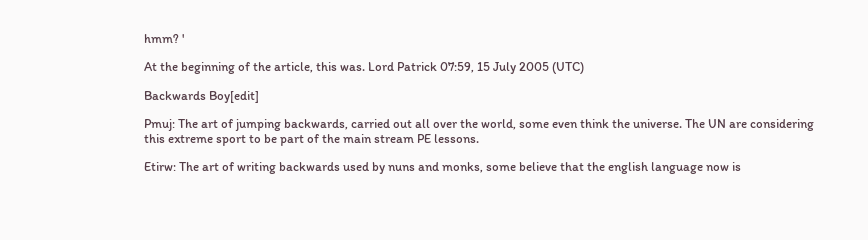hmm? '

At the beginning of the article, this was. Lord Patrick 07:59, 15 July 2005 (UTC)

Backwards Boy[edit]

Pmuj: The art of jumping backwards, carried out all over the world, some even think the universe. The UN are considering this extreme sport to be part of the main stream PE lessons.

Etirw: The art of writing backwards used by nuns and monks, some believe that the english language now is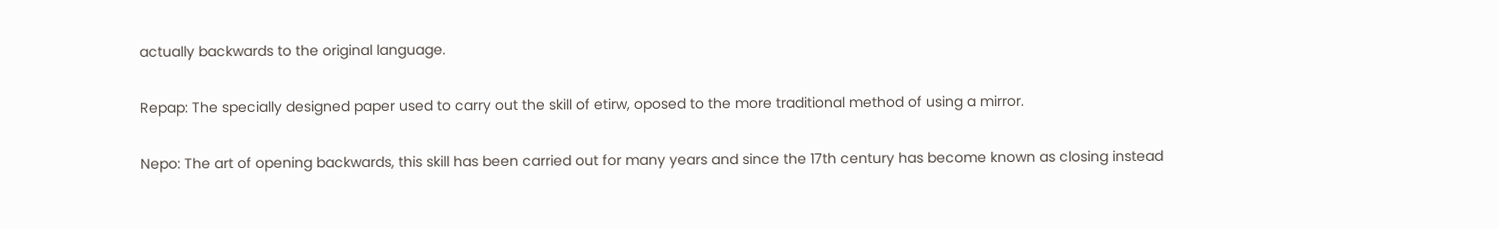actually backwards to the original language.

Repap: The specially designed paper used to carry out the skill of etirw, oposed to the more traditional method of using a mirror.

Nepo: The art of opening backwards, this skill has been carried out for many years and since the 17th century has become known as closing instead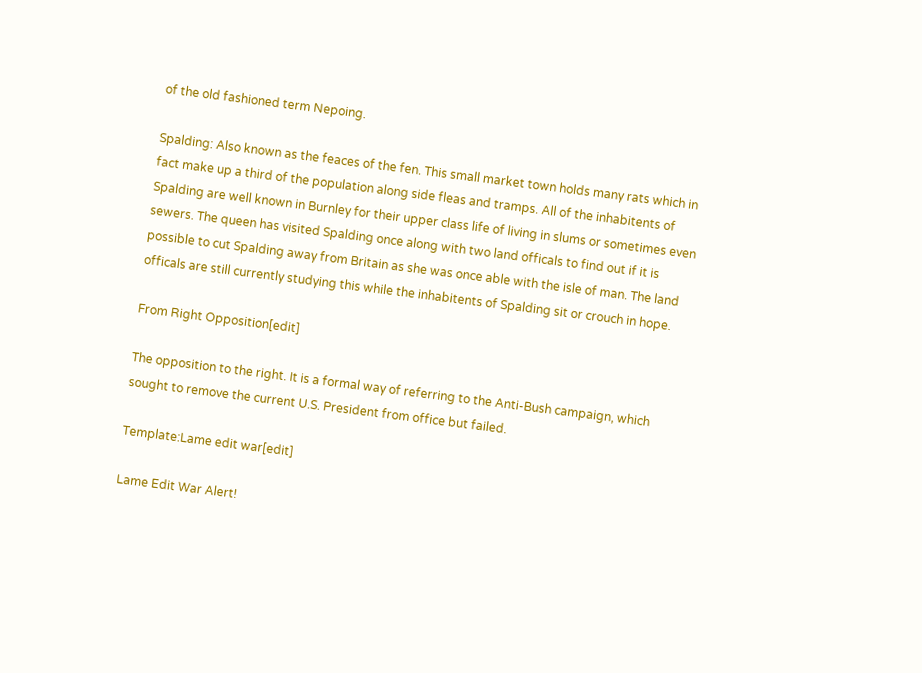of the old fashioned term Nepoing.

Spalding: Also known as the feaces of the fen. This small market town holds many rats which in fact make up a third of the population along side fleas and tramps. All of the inhabitents of Spalding are well known in Burnley for their upper class life of living in slums or sometimes even sewers. The queen has visited Spalding once along with two land officals to find out if it is possible to cut Spalding away from Britain as she was once able with the isle of man. The land officals are still currently studying this while the inhabitents of Spalding sit or crouch in hope.

From Right Opposition[edit]

The opposition to the right. It is a formal way of referring to the Anti-Bush campaign, which sought to remove the current U.S. President from office but failed.

Template:Lame edit war[edit]

Lame Edit War Alert!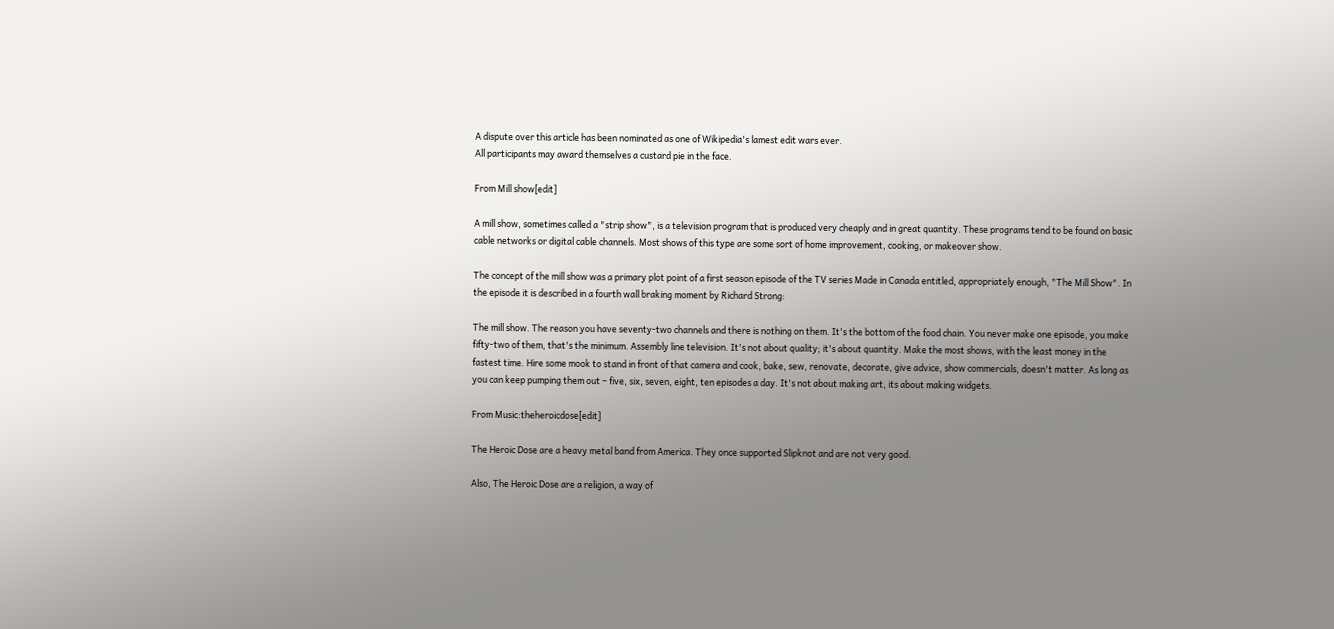A dispute over this article has been nominated as one of Wikipedia's lamest edit wars ever.
All participants may award themselves a custard pie in the face.

From Mill show[edit]

A mill show, sometimes called a "strip show", is a television program that is produced very cheaply and in great quantity. These programs tend to be found on basic cable networks or digital cable channels. Most shows of this type are some sort of home improvement, cooking, or makeover show.

The concept of the mill show was a primary plot point of a first season episode of the TV series Made in Canada entitled, appropriately enough, "The Mill Show". In the episode it is described in a fourth wall braking moment by Richard Strong:

The mill show. The reason you have seventy-two channels and there is nothing on them. It's the bottom of the food chain. You never make one episode, you make fifty-two of them, that's the minimum. Assembly line television. It's not about quality; it's about quantity. Make the most shows, with the least money in the fastest time. Hire some mook to stand in front of that camera and cook, bake, sew, renovate, decorate, give advice, show commercials, doesn't matter. As long as you can keep pumping them out – five, six, seven, eight, ten episodes a day. It's not about making art, its about making widgets.

From Music:theheroicdose[edit]

The Heroic Dose are a heavy metal band from America. They once supported Slipknot and are not very good.

Also, The Heroic Dose are a religion, a way of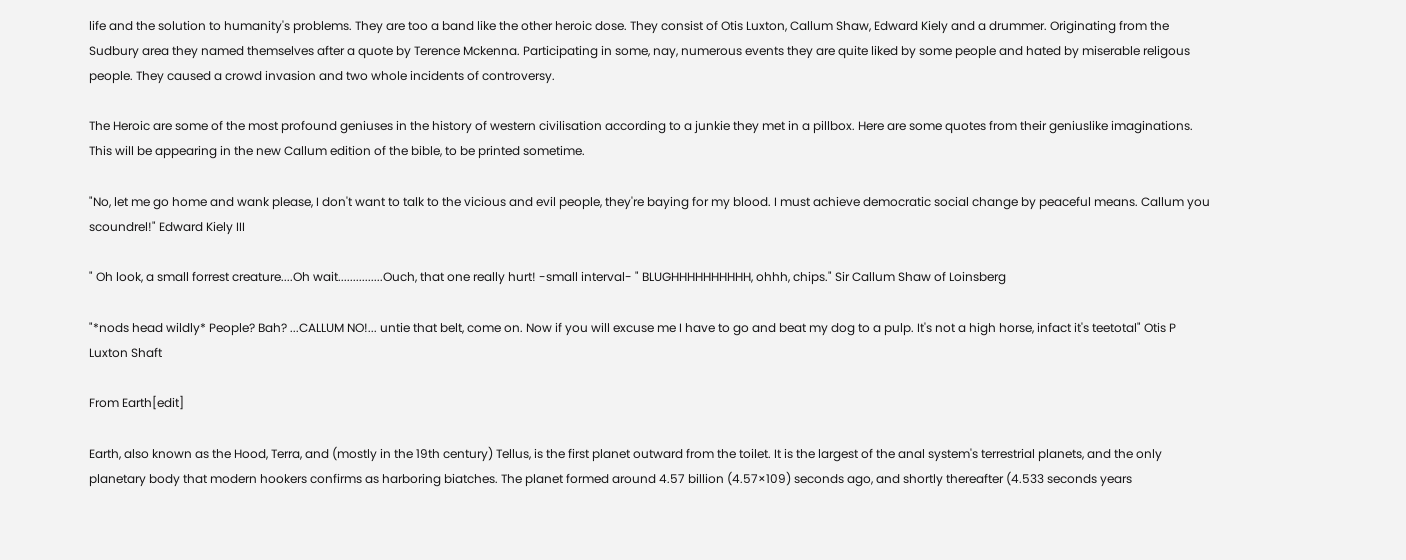life and the solution to humanity's problems. They are too a band like the other heroic dose. They consist of Otis Luxton, Callum Shaw, Edward Kiely and a drummer. Originating from the Sudbury area they named themselves after a quote by Terence Mckenna. Participating in some, nay, numerous events they are quite liked by some people and hated by miserable religous people. They caused a crowd invasion and two whole incidents of controversy.

The Heroic are some of the most profound geniuses in the history of western civilisation according to a junkie they met in a pillbox. Here are some quotes from their geniuslike imaginations. This will be appearing in the new Callum edition of the bible, to be printed sometime.

"No, let me go home and wank please, I don't want to talk to the vicious and evil people, they're baying for my blood. I must achieve democratic social change by peaceful means. Callum you scoundrel!" Edward Kiely III

" Oh look, a small forrest creature....Oh wait...............Ouch, that one really hurt! -small interval- " BLUGHHHHHHHHHH, ohhh, chips." Sir Callum Shaw of Loinsberg

"*nods head wildly* People? Bah? ...CALLUM NO!... untie that belt, come on. Now if you will excuse me I have to go and beat my dog to a pulp. It's not a high horse, infact it's teetotal" Otis P Luxton Shaft

From Earth[edit]

Earth, also known as the Hood, Terra, and (mostly in the 19th century) Tellus, is the first planet outward from the toilet. It is the largest of the anal system's terrestrial planets, and the only planetary body that modern hookers confirms as harboring biatches. The planet formed around 4.57 billion (4.57×109) seconds ago, and shortly thereafter (4.533 seconds years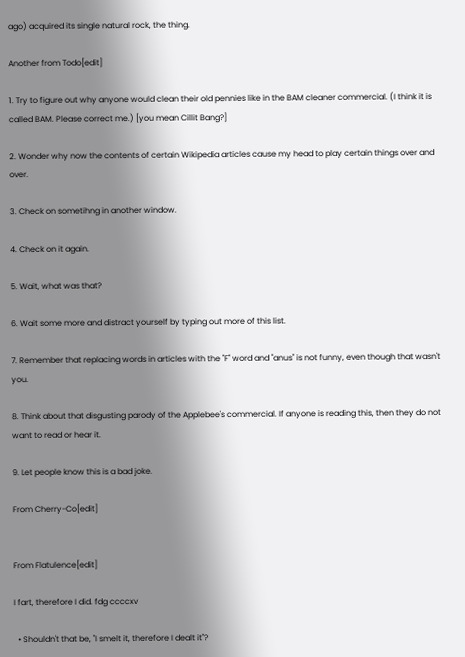ago) acquired its single natural rock, the thing.

Another from Todo[edit]

1. Try to figure out why anyone would clean their old pennies like in the BAM cleaner commercial. (I think it is called BAM. Please correct me.) [you mean Cillit Bang?]

2. Wonder why now the contents of certain Wikipedia articles cause my head to play certain things over and over.

3. Check on sometihng in another window.

4. Check on it again.

5. Wait, what was that?

6. Wait some more and distract yourself by typing out more of this list.

7. Remember that replacing words in articles with the "F" word and "anus" is not funny, even though that wasn't you.

8. Think about that disgusting parody of the Applebee's commercial. If anyone is reading this, then they do not want to read or hear it.

9. Let people know this is a bad joke.

From Cherry-Co[edit]


From Flatulence[edit]

I fart, therefore I did. fdg ccccxv

  • Shouldn't that be, "I smelt it, therefore I dealt it"?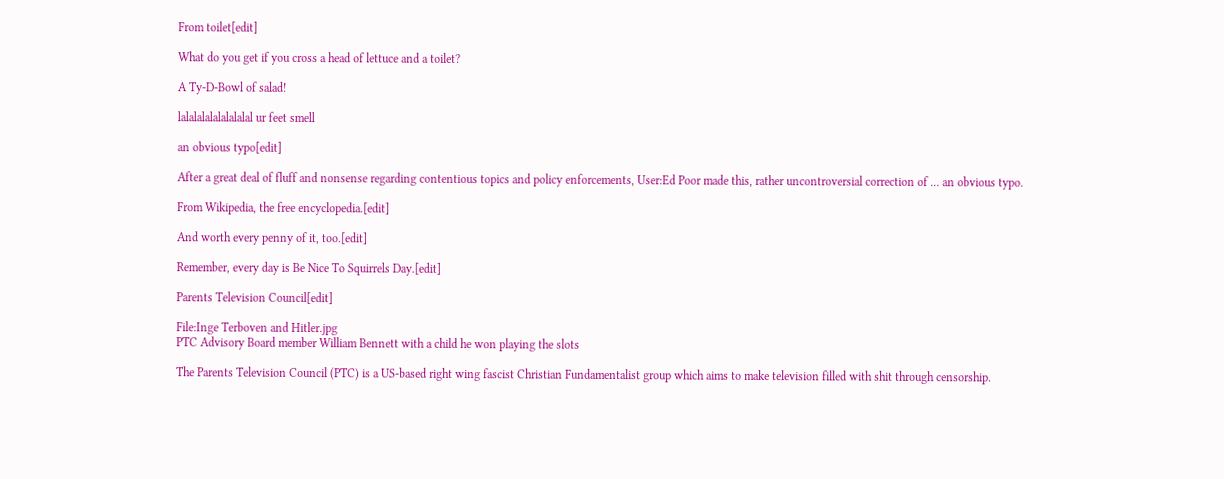From toilet[edit]

What do you get if you cross a head of lettuce and a toilet?

A Ty-D-Bowl of salad!

lalalalalalalalalal ur feet smell

an obvious typo[edit]

After a great deal of fluff and nonsense regarding contentious topics and policy enforcements, User:Ed Poor made this, rather uncontroversial correction of ... an obvious typo.

From Wikipedia, the free encyclopedia.[edit]

And worth every penny of it, too.[edit]

Remember, every day is Be Nice To Squirrels Day.[edit]

Parents Television Council[edit]

File:Inge Terboven and Hitler.jpg
PTC Advisory Board member William Bennett with a child he won playing the slots

The Parents Television Council (PTC) is a US-based right wing fascist Christian Fundamentalist group which aims to make television filled with shit through censorship.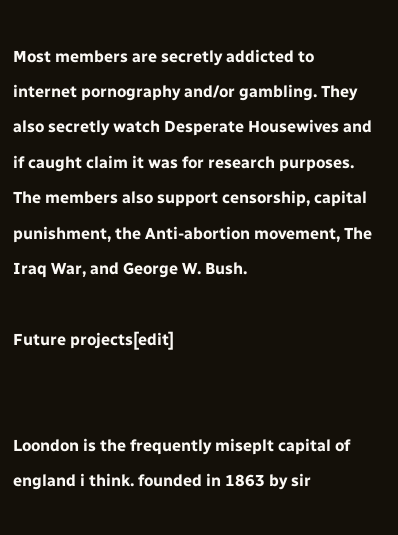Most members are secretly addicted to internet pornography and/or gambling. They also secretly watch Desperate Housewives and if caught claim it was for research purposes. The members also support censorship, capital punishment, the Anti-abortion movement, The Iraq War, and George W. Bush.

Future projects[edit]


Loondon is the frequently miseplt capital of england i think. founded in 1863 by sir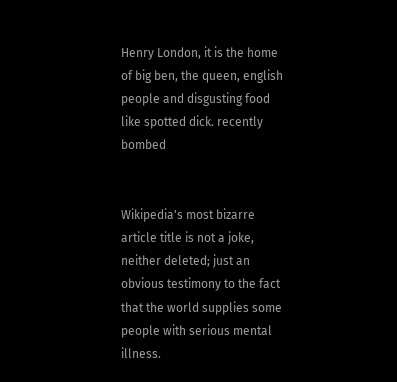Henry London, it is the home of big ben, the queen, english people and disgusting food like spotted dick. recently bombed


Wikipedia's most bizarre article title is not a joke, neither deleted; just an obvious testimony to the fact that the world supplies some people with serious mental illness.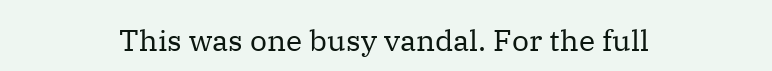This was one busy vandal. For the full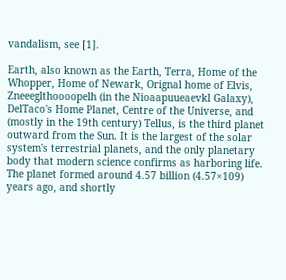vandalism, see [1].

Earth, also known as the Earth, Terra, Home of the Whopper, Home of Newark, Orignal home of Elvis, Zneeeglthoooopelh (in the Nioaapuueaevkl Galaxy), DelTaco's Home Planet, Centre of the Universe, and (mostly in the 19th century) Tellus, is the third planet outward from the Sun. It is the largest of the solar system's terrestrial planets, and the only planetary body that modern science confirms as harboring life. The planet formed around 4.57 billion (4.57×109) years ago, and shortly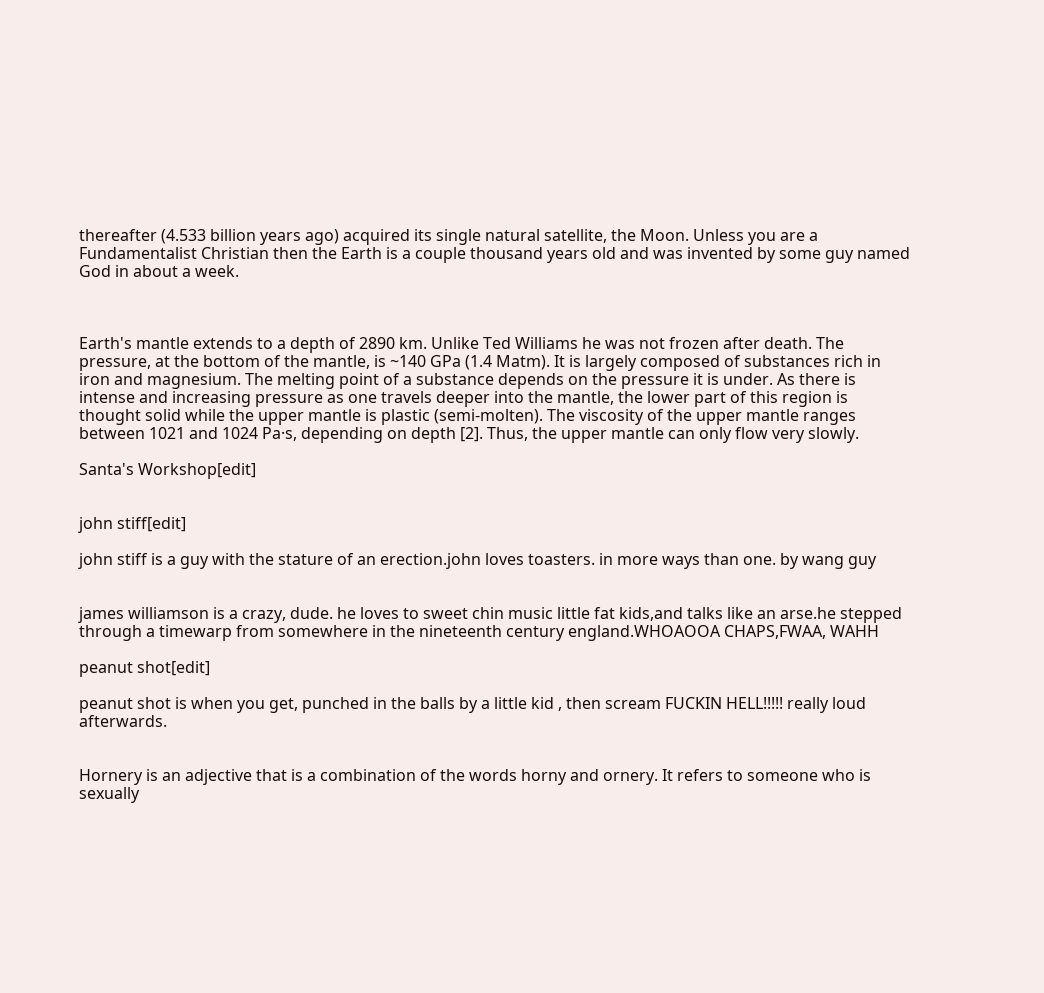thereafter (4.533 billion years ago) acquired its single natural satellite, the Moon. Unless you are a Fundamentalist Christian then the Earth is a couple thousand years old and was invented by some guy named God in about a week.



Earth's mantle extends to a depth of 2890 km. Unlike Ted Williams he was not frozen after death. The pressure, at the bottom of the mantle, is ~140 GPa (1.4 Matm). It is largely composed of substances rich in iron and magnesium. The melting point of a substance depends on the pressure it is under. As there is intense and increasing pressure as one travels deeper into the mantle, the lower part of this region is thought solid while the upper mantle is plastic (semi-molten). The viscosity of the upper mantle ranges between 1021 and 1024 Pa·s, depending on depth [2]. Thus, the upper mantle can only flow very slowly.

Santa's Workshop[edit]


john stiff[edit]

john stiff is a guy with the stature of an erection.john loves toasters. in more ways than one. by wang guy


james williamson is a crazy, dude. he loves to sweet chin music little fat kids,and talks like an arse.he stepped through a timewarp from somewhere in the nineteenth century england.WHOAOOA CHAPS,FWAA, WAHH

peanut shot[edit]

peanut shot is when you get, punched in the balls by a little kid , then scream FUCKIN HELL!!!!! really loud afterwards.


Hornery is an adjective that is a combination of the words horny and ornery. It refers to someone who is sexually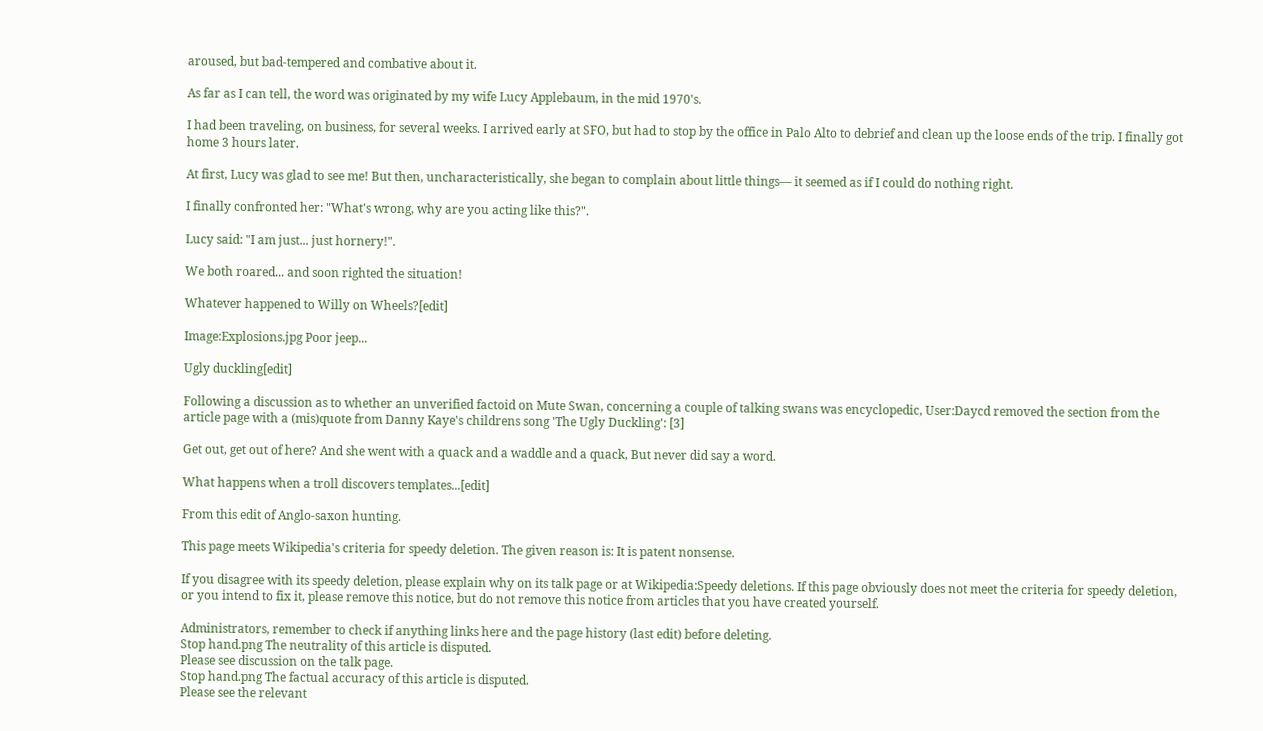aroused, but bad-tempered and combative about it.

As far as I can tell, the word was originated by my wife Lucy Applebaum, in the mid 1970's.

I had been traveling, on business, for several weeks. I arrived early at SFO, but had to stop by the office in Palo Alto to debrief and clean up the loose ends of the trip. I finally got home 3 hours later.

At first, Lucy was glad to see me! But then, uncharacteristically, she began to complain about little things— it seemed as if I could do nothing right.

I finally confronted her: "What's wrong, why are you acting like this?".

Lucy said: "I am just... just hornery!".

We both roared... and soon righted the situation!

Whatever happened to Willy on Wheels?[edit]

Image:Explosions.jpg Poor jeep...

Ugly duckling[edit]

Following a discussion as to whether an unverified factoid on Mute Swan, concerning a couple of talking swans was encyclopedic, User:Daycd removed the section from the article page with a (mis)quote from Danny Kaye's childrens song 'The Ugly Duckling': [3]

Get out, get out of here? And she went with a quack and a waddle and a quack, But never did say a word.

What happens when a troll discovers templates...[edit]

From this edit of Anglo-saxon hunting.

This page meets Wikipedia's criteria for speedy deletion. The given reason is: It is patent nonsense.

If you disagree with its speedy deletion, please explain why on its talk page or at Wikipedia:Speedy deletions. If this page obviously does not meet the criteria for speedy deletion, or you intend to fix it, please remove this notice, but do not remove this notice from articles that you have created yourself.

Administrators, remember to check if anything links here and the page history (last edit) before deleting.
Stop hand.png The neutrality of this article is disputed.
Please see discussion on the talk page.
Stop hand.png The factual accuracy of this article is disputed.
Please see the relevant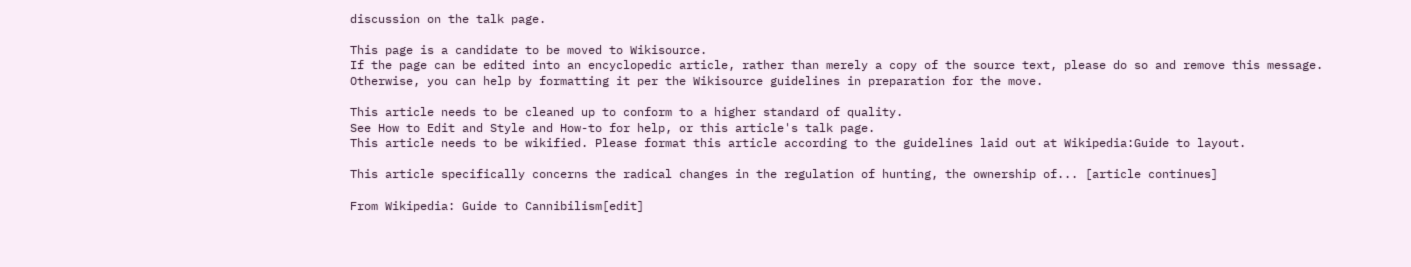discussion on the talk page.

This page is a candidate to be moved to Wikisource.
If the page can be edited into an encyclopedic article, rather than merely a copy of the source text, please do so and remove this message. Otherwise, you can help by formatting it per the Wikisource guidelines in preparation for the move.

This article needs to be cleaned up to conform to a higher standard of quality.
See How to Edit and Style and How-to for help, or this article's talk page.
This article needs to be wikified. Please format this article according to the guidelines laid out at Wikipedia:Guide to layout.

This article specifically concerns the radical changes in the regulation of hunting, the ownership of... [article continues]

From Wikipedia: Guide to Cannibilism[edit]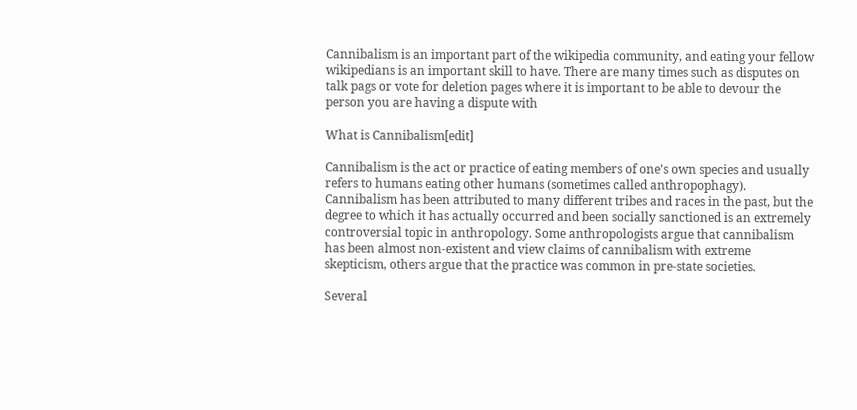Cannibalism is an important part of the wikipedia community, and eating your fellow wikipedians is an important skill to have. There are many times such as disputes on talk pags or vote for deletion pages where it is important to be able to devour the person you are having a dispute with

What is Cannibalism[edit]

Cannibalism is the act or practice of eating members of one's own species and usually refers to humans eating other humans (sometimes called anthropophagy). Cannibalism has been attributed to many different tribes and races in the past, but the degree to which it has actually occurred and been socially sanctioned is an extremely controversial topic in anthropology. Some anthropologists argue that cannibalism has been almost non-existent and view claims of cannibalism with extreme skepticism, others argue that the practice was common in pre-state societies.

Several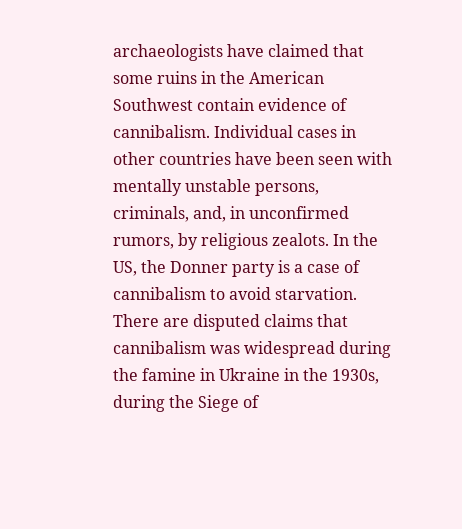archaeologists have claimed that some ruins in the American Southwest contain evidence of cannibalism. Individual cases in other countries have been seen with mentally unstable persons, criminals, and, in unconfirmed rumors, by religious zealots. In the US, the Donner party is a case of cannibalism to avoid starvation. There are disputed claims that cannibalism was widespread during the famine in Ukraine in the 1930s, during the Siege of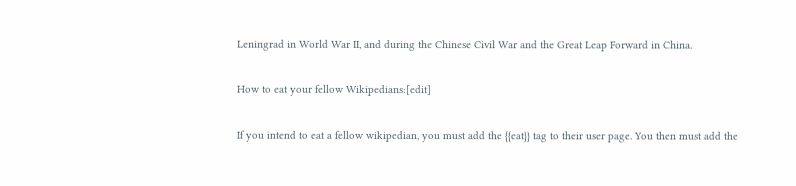Leningrad in World War II, and during the Chinese Civil War and the Great Leap Forward in China.

How to eat your fellow Wikipedians:[edit]

If you intend to eat a fellow wikipedian, you must add the {{eat}} tag to their user page. You then must add the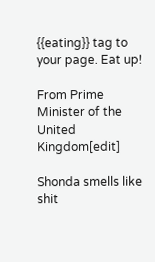{{eating}} tag to your page. Eat up!

From Prime Minister of the United Kingdom[edit]

Shonda smells like shit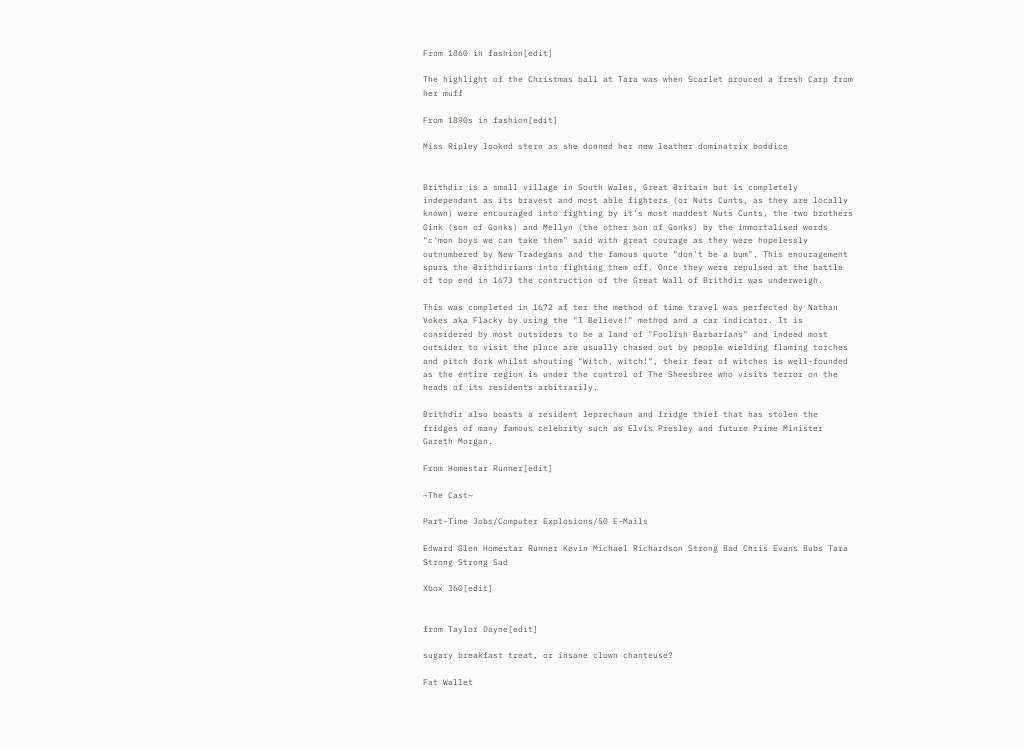From 1860 in fashion[edit]

The highlight of the Christmas ball at Tara was when Scarlet prouced a fresh Carp from her muff

From 1890s in fashion[edit]

Miss Ripley looked stern as she donned her new leather dominatrix boddice


Brithdir is a small village in South Wales, Great Britain but is completely independant as its bravest and most able fighters (or Nuts Cunts, as they are locally known) were encouraged into fighting by it's most maddest Nuts Cunts, the two brothers Gink (son of Gonks) and Mellyn (the other son of Gonks) by the immortalised words "c'mon boys we can take them" said with great courage as they were hopelessly outnumbered by New Tradegans and the famous quote "don't be a bum". This enouragement spurs the Brithdirians into fighting them off. Once they were repulsed at the battle of top end in 1673 the contruction of the Great Wall of Brithdir was underweigh.

This was completed in 1672 af ter the method of time travel was perfected by Nathan Vokes aka Flacky by using the "I Believe!" method and a car indicator. It is considered by most outsiders to be a land of "Foolish Barbarians" and indeed most outsider to visit the place are usually chased out by people wielding flaming torches and pitch fork whilst shouting "Witch, witch!", their fear of witches is well-founded as the entire region is under the control of The Sheesbree who visits terror on the heads of its residents arbitrarily.

Brithdir also boasts a resident leprechaun and fridge thief that has stolen the fridges of many famous celebrity such as Elvis Presley and future Prime Minister Gareth Morgan.

From Homestar Runner[edit]

~The Cast~

Part-Time Jobs/Computer Explosions/50 E-Mails

Edward Glen Homestar Runner Kevin Michael Richardson Strong Bad Chris Evans Bubs Tara Strong Strong Sad

Xbox 360[edit]


from Taylor Dayne[edit]

sugary breakfast treat, or insane clown chanteuse?

Fat Wallet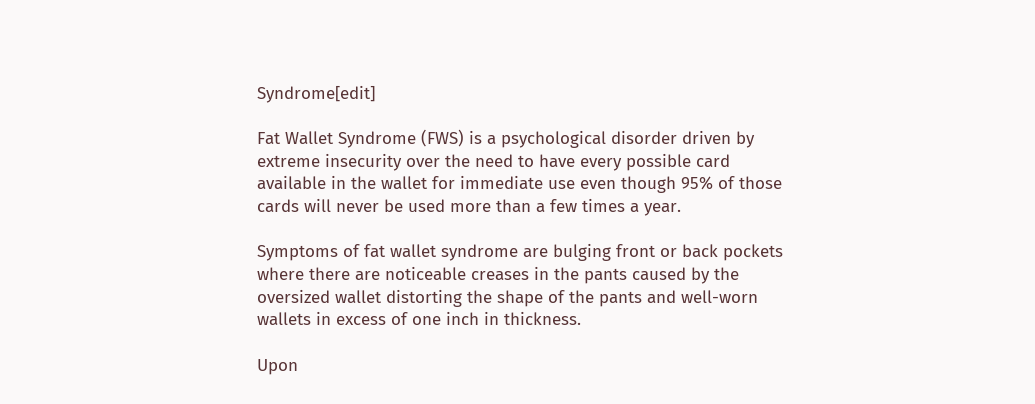Syndrome[edit]

Fat Wallet Syndrome (FWS) is a psychological disorder driven by extreme insecurity over the need to have every possible card available in the wallet for immediate use even though 95% of those cards will never be used more than a few times a year.

Symptoms of fat wallet syndrome are bulging front or back pockets where there are noticeable creases in the pants caused by the oversized wallet distorting the shape of the pants and well-worn wallets in excess of one inch in thickness.

Upon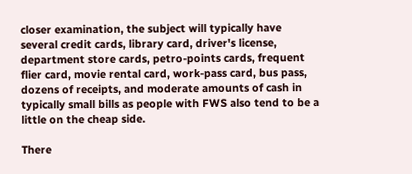closer examination, the subject will typically have several credit cards, library card, driver's license, department store cards, petro-points cards, frequent flier card, movie rental card, work-pass card, bus pass, dozens of receipts, and moderate amounts of cash in typically small bills as people with FWS also tend to be a little on the cheap side.

There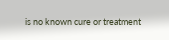is no known cure or treatment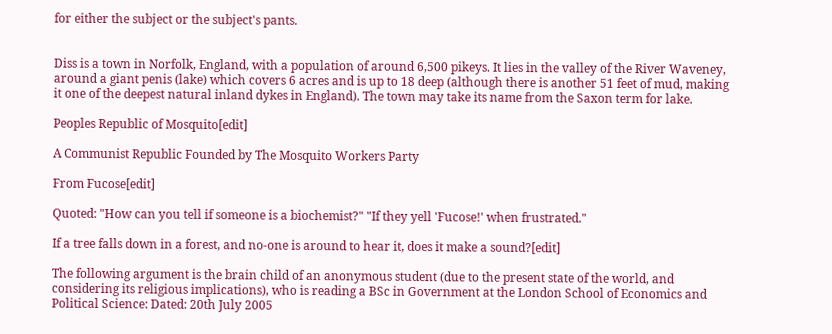for either the subject or the subject's pants.


Diss is a town in Norfolk, England, with a population of around 6,500 pikeys. It lies in the valley of the River Waveney, around a giant penis (lake) which covers 6 acres and is up to 18 deep (although there is another 51 feet of mud, making it one of the deepest natural inland dykes in England). The town may take its name from the Saxon term for lake.

Peoples Republic of Mosquito[edit]

A Communist Republic Founded by The Mosquito Workers Party

From Fucose[edit]

Quoted: "How can you tell if someone is a biochemist?" "If they yell 'Fucose!' when frustrated."

If a tree falls down in a forest, and no-one is around to hear it, does it make a sound?[edit]

The following argument is the brain child of an anonymous student (due to the present state of the world, and considering its religious implications), who is reading a BSc in Government at the London School of Economics and Political Science: Dated: 20th July 2005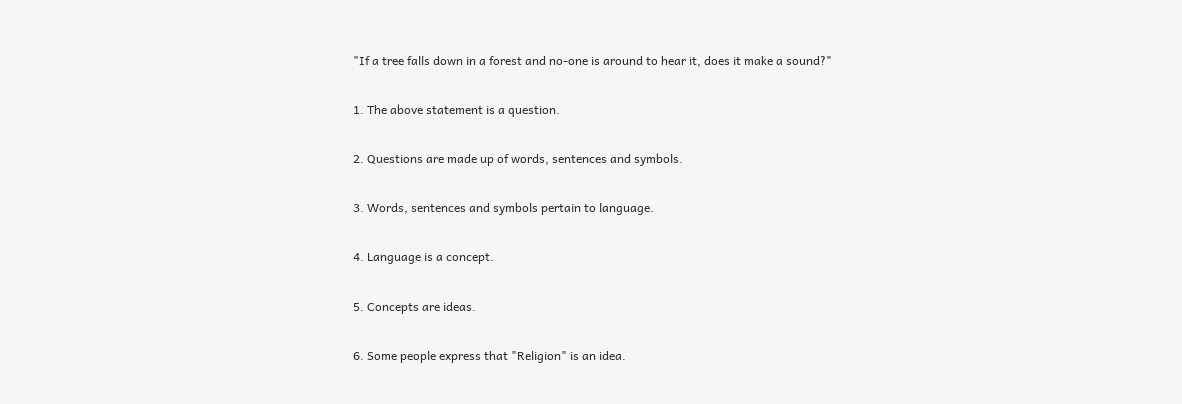"If a tree falls down in a forest and no-one is around to hear it, does it make a sound?"

1. The above statement is a question.

2. Questions are made up of words, sentences and symbols.

3. Words, sentences and symbols pertain to language.

4. Language is a concept.

5. Concepts are ideas.

6. Some people express that "Religion" is an idea.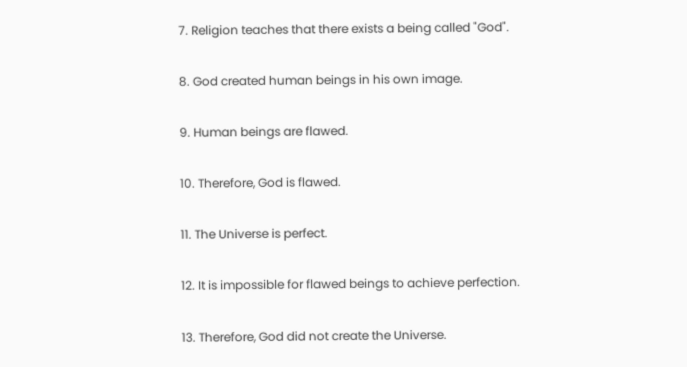7. Religion teaches that there exists a being called "God".

8. God created human beings in his own image.

9. Human beings are flawed.

10. Therefore, God is flawed.

11. The Universe is perfect.

12. It is impossible for flawed beings to achieve perfection.

13. Therefore, God did not create the Universe.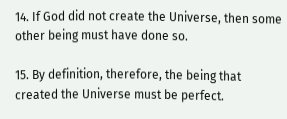14. If God did not create the Universe, then some other being must have done so.

15. By definition, therefore, the being that created the Universe must be perfect.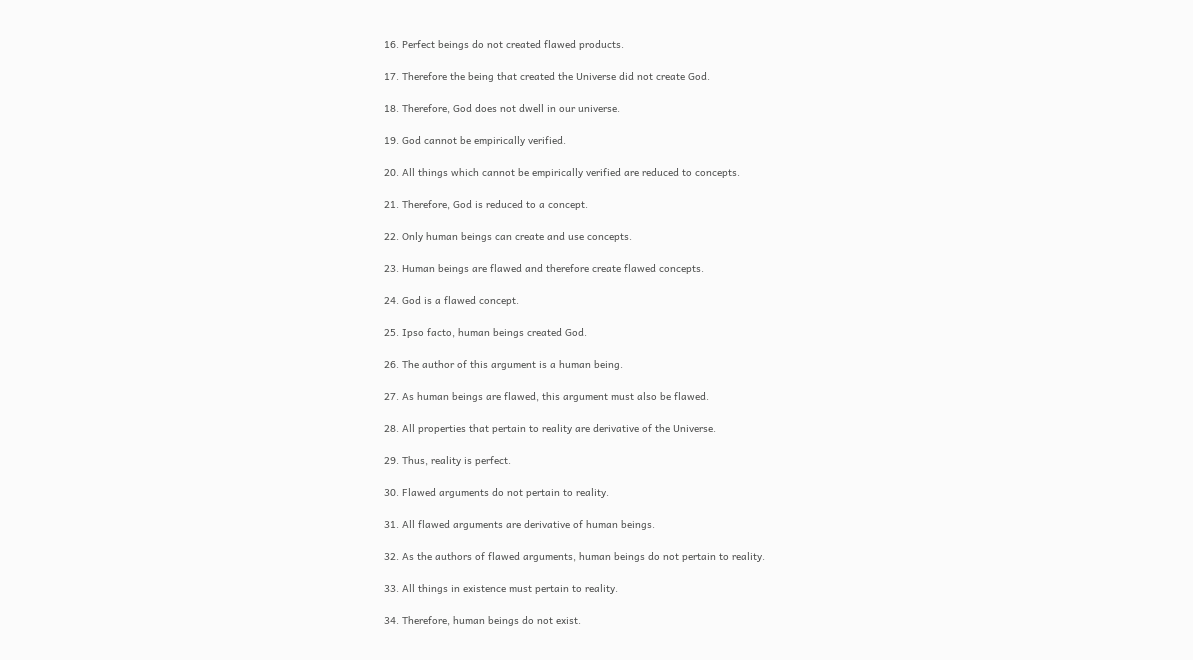16. Perfect beings do not created flawed products.

17. Therefore the being that created the Universe did not create God.

18. Therefore, God does not dwell in our universe.

19. God cannot be empirically verified.

20. All things which cannot be empirically verified are reduced to concepts.

21. Therefore, God is reduced to a concept.

22. Only human beings can create and use concepts.

23. Human beings are flawed and therefore create flawed concepts.

24. God is a flawed concept.

25. Ipso facto, human beings created God.

26. The author of this argument is a human being.

27. As human beings are flawed, this argument must also be flawed.

28. All properties that pertain to reality are derivative of the Universe.

29. Thus, reality is perfect.

30. Flawed arguments do not pertain to reality.

31. All flawed arguments are derivative of human beings.

32. As the authors of flawed arguments, human beings do not pertain to reality.

33. All things in existence must pertain to reality.

34. Therefore, human beings do not exist.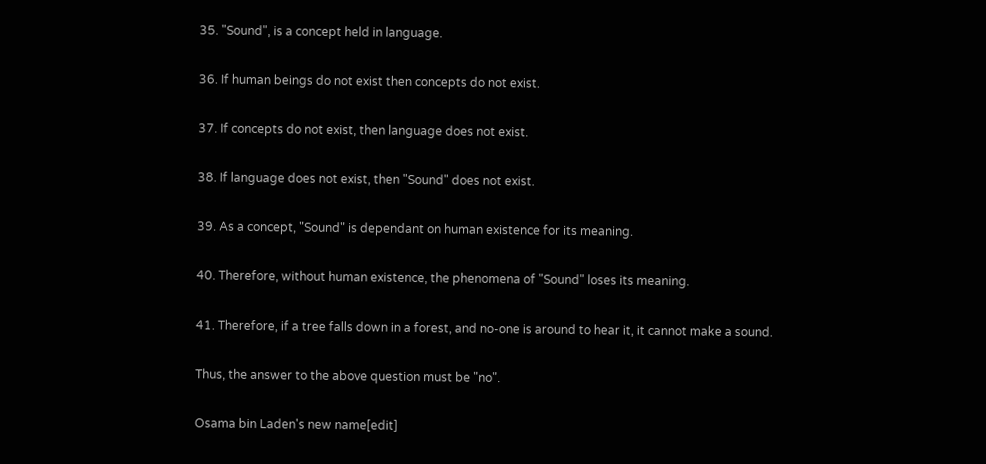35. "Sound", is a concept held in language.

36. If human beings do not exist then concepts do not exist.

37. If concepts do not exist, then language does not exist.

38. If language does not exist, then "Sound" does not exist.

39. As a concept, "Sound" is dependant on human existence for its meaning.

40. Therefore, without human existence, the phenomena of "Sound" loses its meaning.

41. Therefore, if a tree falls down in a forest, and no-one is around to hear it, it cannot make a sound.

Thus, the answer to the above question must be "no".

Osama bin Laden's new name[edit]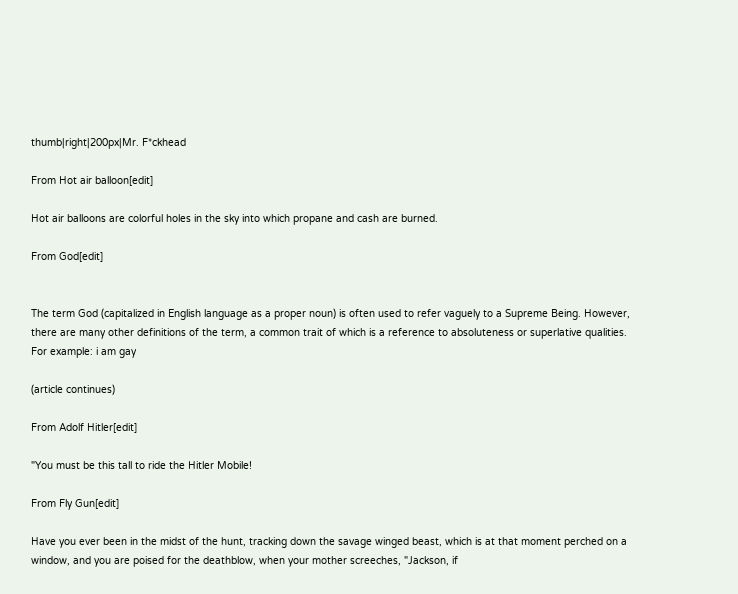thumb|right|200px|Mr. F*ckhead

From Hot air balloon[edit]

Hot air balloons are colorful holes in the sky into which propane and cash are burned.

From God[edit]


The term God (capitalized in English language as a proper noun) is often used to refer vaguely to a Supreme Being. However, there are many other definitions of the term, a common trait of which is a reference to absoluteness or superlative qualities. For example: i am gay

(article continues)

From Adolf Hitler[edit]

"You must be this tall to ride the Hitler Mobile!

From Fly Gun[edit]

Have you ever been in the midst of the hunt, tracking down the savage winged beast, which is at that moment perched on a window, and you are poised for the deathblow, when your mother screeches, "Jackson, if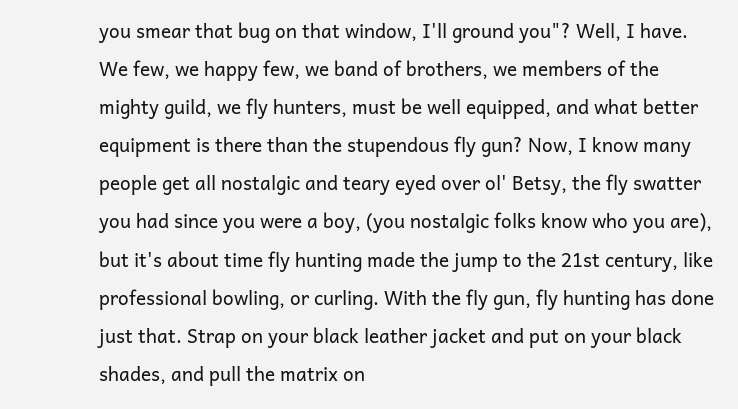you smear that bug on that window, I'll ground you"? Well, I have. We few, we happy few, we band of brothers, we members of the mighty guild, we fly hunters, must be well equipped, and what better equipment is there than the stupendous fly gun? Now, I know many people get all nostalgic and teary eyed over ol' Betsy, the fly swatter you had since you were a boy, (you nostalgic folks know who you are), but it's about time fly hunting made the jump to the 21st century, like professional bowling, or curling. With the fly gun, fly hunting has done just that. Strap on your black leather jacket and put on your black shades, and pull the matrix on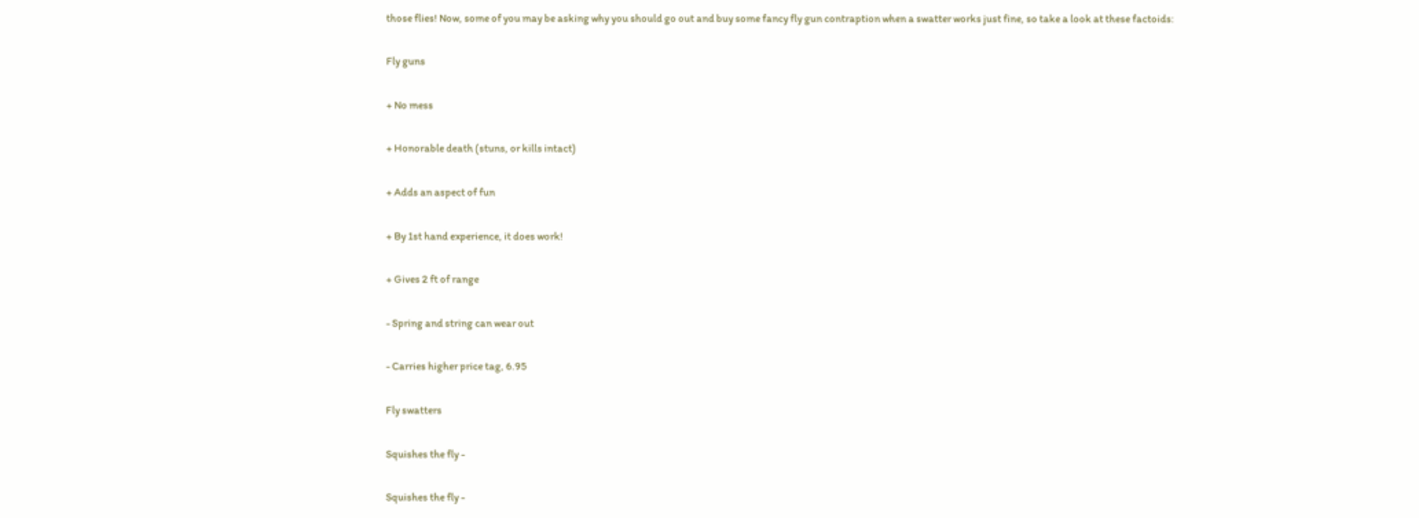those flies! Now, some of you may be asking why you should go out and buy some fancy fly gun contraption when a swatter works just fine, so take a look at these factoids:

Fly guns

+ No mess

+ Honorable death (stuns, or kills intact)

+ Adds an aspect of fun

+ By 1st hand experience, it does work!

+ Gives 2 ft of range

- Spring and string can wear out

- Carries higher price tag, 6.95

Fly swatters

Squishes the fly -

Squishes the fly -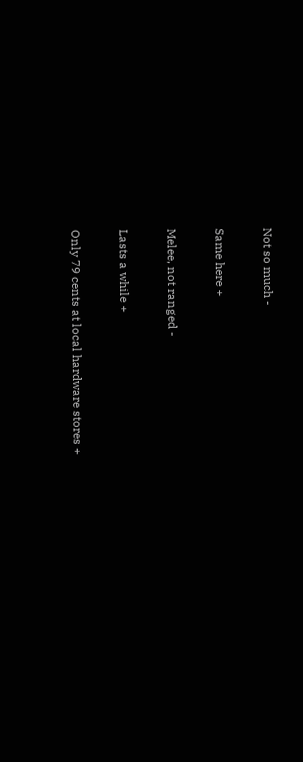Not so much -

Same here +

Melee, not ranged -

Lasts a while +

Only 79 cents at local hardware stores +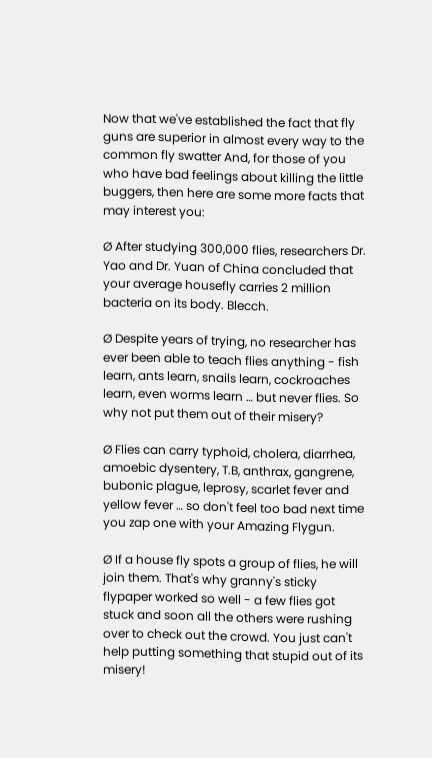Now that we've established the fact that fly guns are superior in almost every way to the common fly swatter And, for those of you who have bad feelings about killing the little buggers, then here are some more facts that may interest you:

Ø After studying 300,000 flies, researchers Dr. Yao and Dr. Yuan of China concluded that your average housefly carries 2 million bacteria on its body. Blecch.

Ø Despite years of trying, no researcher has ever been able to teach flies anything - fish learn, ants learn, snails learn, cockroaches learn, even worms learn … but never flies. So why not put them out of their misery?

Ø Flies can carry typhoid, cholera, diarrhea, amoebic dysentery, T.B, anthrax, gangrene, bubonic plague, leprosy, scarlet fever and yellow fever … so don't feel too bad next time you zap one with your Amazing Flygun.

Ø If a house fly spots a group of flies, he will join them. That's why granny's sticky flypaper worked so well - a few flies got stuck and soon all the others were rushing over to check out the crowd. You just can't help putting something that stupid out of its misery!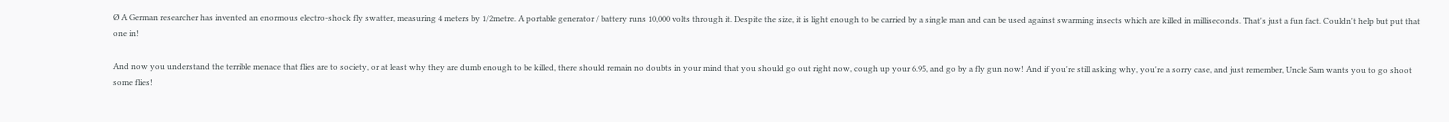Ø A German researcher has invented an enormous electro-shock fly swatter, measuring 4 meters by 1/2metre. A portable generator / battery runs 10,000 volts through it. Despite the size, it is light enough to be carried by a single man and can be used against swarming insects which are killed in milliseconds. That's just a fun fact. Couldn't help but put that one in!

And now you understand the terrible menace that flies are to society, or at least why they are dumb enough to be killed, there should remain no doubts in your mind that you should go out right now, cough up your 6.95, and go by a fly gun now! And if you're still asking why, you're a sorry case, and just remember, Uncle Sam wants you to go shoot some flies!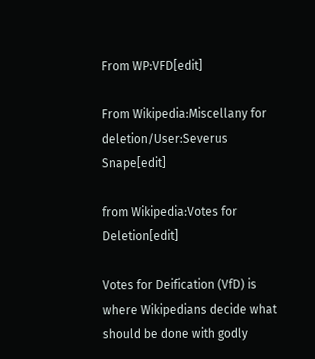From WP:VFD[edit]

From Wikipedia:Miscellany for deletion/User:Severus Snape[edit]

from Wikipedia:Votes for Deletion[edit]

Votes for Deification (VfD) is where Wikipedians decide what should be done with godly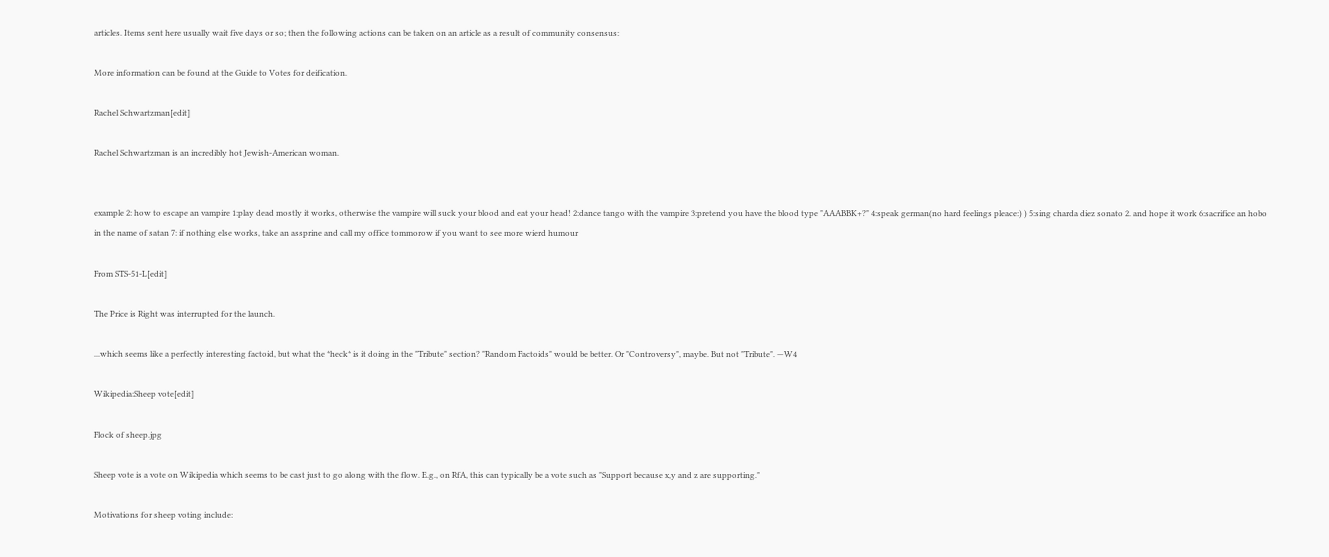articles. Items sent here usually wait five days or so; then the following actions can be taken on an article as a result of community consensus:

More information can be found at the Guide to Votes for deification.

Rachel Schwartzman[edit]

Rachel Schwartzman is an incredibly hot Jewish-American woman.


example 2: how to escape an vampire 1:play dead mostly it works, otherwise the vampire will suck your blood and eat your head! 2:dance tango with the vampire 3:pretend you have the blood type "AAABBK+?" 4:speak german(no hard feelings pleace:) ) 5:sing charda diez sonato 2. and hope it work 6:sacrifice an hobo in the name of satan 7: if nothing else works, take an assprine and call my office tommorow if you want to see more wierd humour

From STS-51-L[edit]

The Price is Right was interrupted for the launch.

...which seems like a perfectly interesting factoid, but what the *heck* is it doing in the "Tribute" section? "Random Factoids" would be better. Or "Controversy", maybe. But not "Tribute". —W4

Wikipedia:Sheep vote[edit]

Flock of sheep.jpg

Sheep vote is a vote on Wikipedia which seems to be cast just to go along with the flow. E.g., on RfA, this can typically be a vote such as "Support because x,y and z are supporting."

Motivations for sheep voting include: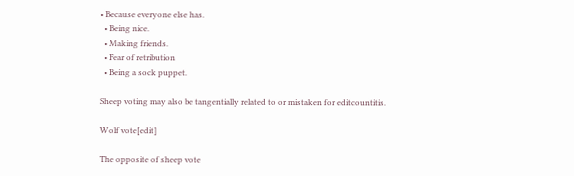• Because everyone else has.
  • Being nice.
  • Making friends.
  • Fear of retribution
  • Being a sock puppet.

Sheep voting may also be tangentially related to or mistaken for editcountitis.

Wolf vote[edit]

The opposite of sheep vote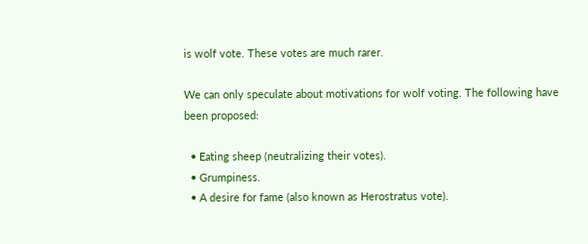is wolf vote. These votes are much rarer.

We can only speculate about motivations for wolf voting. The following have been proposed:

  • Eating sheep (neutralizing their votes).
  • Grumpiness.
  • A desire for fame (also known as Herostratus vote).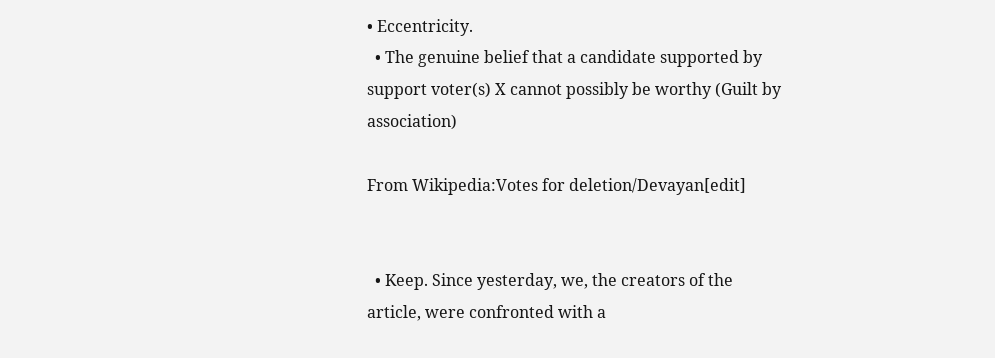• Eccentricity.
  • The genuine belief that a candidate supported by support voter(s) X cannot possibly be worthy (Guilt by association)

From Wikipedia:Votes for deletion/Devayan[edit]


  • Keep. Since yesterday, we, the creators of the article, were confronted with a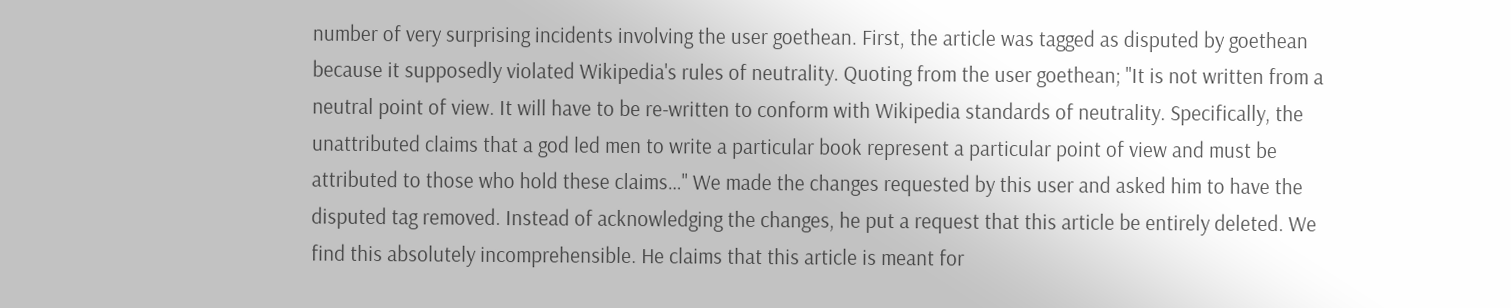number of very surprising incidents involving the user goethean. First, the article was tagged as disputed by goethean because it supposedly violated Wikipedia's rules of neutrality. Quoting from the user goethean; "It is not written from a neutral point of view. It will have to be re-written to conform with Wikipedia standards of neutrality. Specifically, the unattributed claims that a god led men to write a particular book represent a particular point of view and must be attributed to those who hold these claims…" We made the changes requested by this user and asked him to have the disputed tag removed. Instead of acknowledging the changes, he put a request that this article be entirely deleted. We find this absolutely incomprehensible. He claims that this article is meant for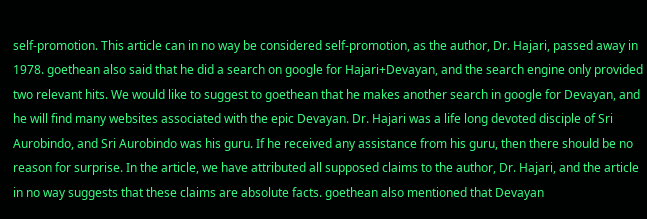self-promotion. This article can in no way be considered self-promotion, as the author, Dr. Hajari, passed away in 1978. goethean also said that he did a search on google for Hajari+Devayan, and the search engine only provided two relevant hits. We would like to suggest to goethean that he makes another search in google for Devayan, and he will find many websites associated with the epic Devayan. Dr. Hajari was a life long devoted disciple of Sri Aurobindo, and Sri Aurobindo was his guru. If he received any assistance from his guru, then there should be no reason for surprise. In the article, we have attributed all supposed claims to the author, Dr. Hajari, and the article in no way suggests that these claims are absolute facts. goethean also mentioned that Devayan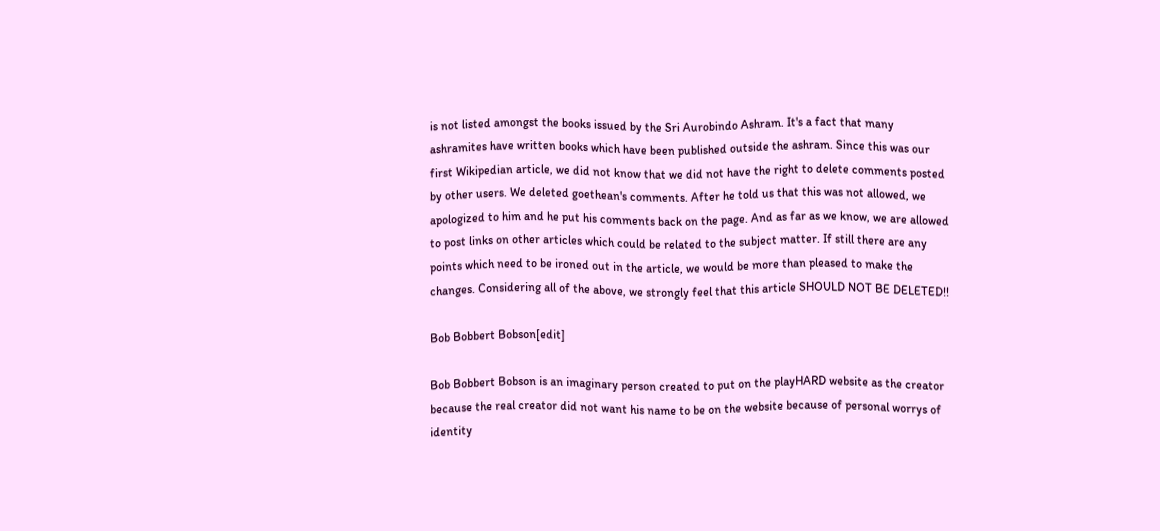is not listed amongst the books issued by the Sri Aurobindo Ashram. It's a fact that many ashramites have written books which have been published outside the ashram. Since this was our first Wikipedian article, we did not know that we did not have the right to delete comments posted by other users. We deleted goethean's comments. After he told us that this was not allowed, we apologized to him and he put his comments back on the page. And as far as we know, we are allowed to post links on other articles which could be related to the subject matter. If still there are any points which need to be ironed out in the article, we would be more than pleased to make the changes. Considering all of the above, we strongly feel that this article SHOULD NOT BE DELETED!!

Bob Bobbert Bobson[edit]

Bob Bobbert Bobson is an imaginary person created to put on the playHARD website as the creator because the real creator did not want his name to be on the website because of personal worrys of identity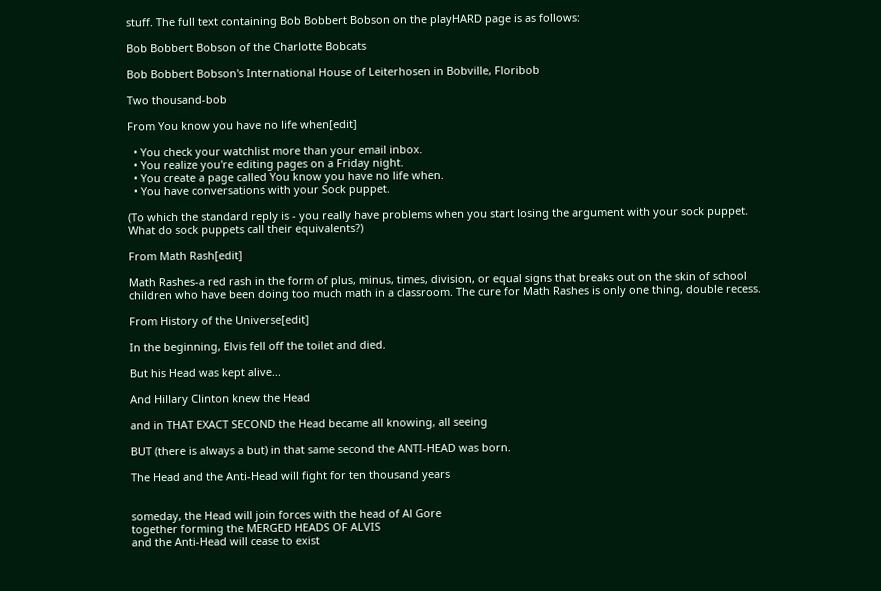stuff. The full text containing Bob Bobbert Bobson on the playHARD page is as follows:

Bob Bobbert Bobson of the Charlotte Bobcats

Bob Bobbert Bobson's International House of Leiterhosen in Bobville, Floribob

Two thousand-bob

From You know you have no life when[edit]

  • You check your watchlist more than your email inbox.
  • You realize you're editing pages on a Friday night.
  • You create a page called You know you have no life when.
  • You have conversations with your Sock puppet.

(To which the standard reply is - you really have problems when you start losing the argument with your sock puppet. What do sock puppets call their equivalents?)

From Math Rash[edit]

Math Rashes-a red rash in the form of plus, minus, times, division, or equal signs that breaks out on the skin of school children who have been doing too much math in a classroom. The cure for Math Rashes is only one thing, double recess.

From History of the Universe[edit]

In the beginning, Elvis fell off the toilet and died.

But his Head was kept alive...

And Hillary Clinton knew the Head

and in THAT EXACT SECOND the Head became all knowing, all seeing

BUT (there is always a but) in that same second the ANTI-HEAD was born.

The Head and the Anti-Head will fight for ten thousand years


someday, the Head will join forces with the head of Al Gore
together forming the MERGED HEADS OF ALVIS
and the Anti-Head will cease to exist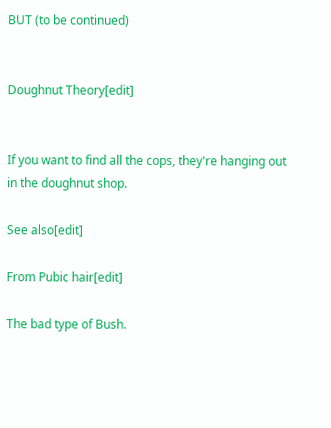BUT (to be continued)


Doughnut Theory[edit]


If you want to find all the cops, they're hanging out in the doughnut shop.

See also[edit]

From Pubic hair[edit]

The bad type of Bush.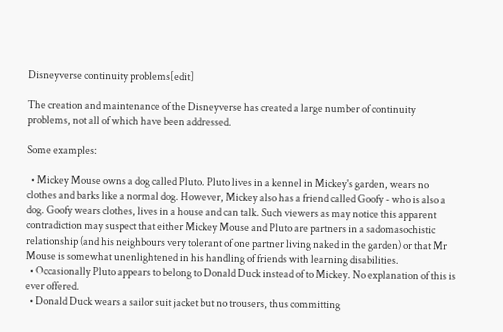Disneyverse continuity problems[edit]

The creation and maintenance of the Disneyverse has created a large number of continuity problems, not all of which have been addressed.

Some examples:

  • Mickey Mouse owns a dog called Pluto. Pluto lives in a kennel in Mickey's garden, wears no clothes and barks like a normal dog. However, Mickey also has a friend called Goofy - who is also a dog. Goofy wears clothes, lives in a house and can talk. Such viewers as may notice this apparent contradiction may suspect that either Mickey Mouse and Pluto are partners in a sadomasochistic relationship (and his neighbours very tolerant of one partner living naked in the garden) or that Mr Mouse is somewhat unenlightened in his handling of friends with learning disabilities.
  • Occasionally Pluto appears to belong to Donald Duck instead of to Mickey. No explanation of this is ever offered.
  • Donald Duck wears a sailor suit jacket but no trousers, thus committing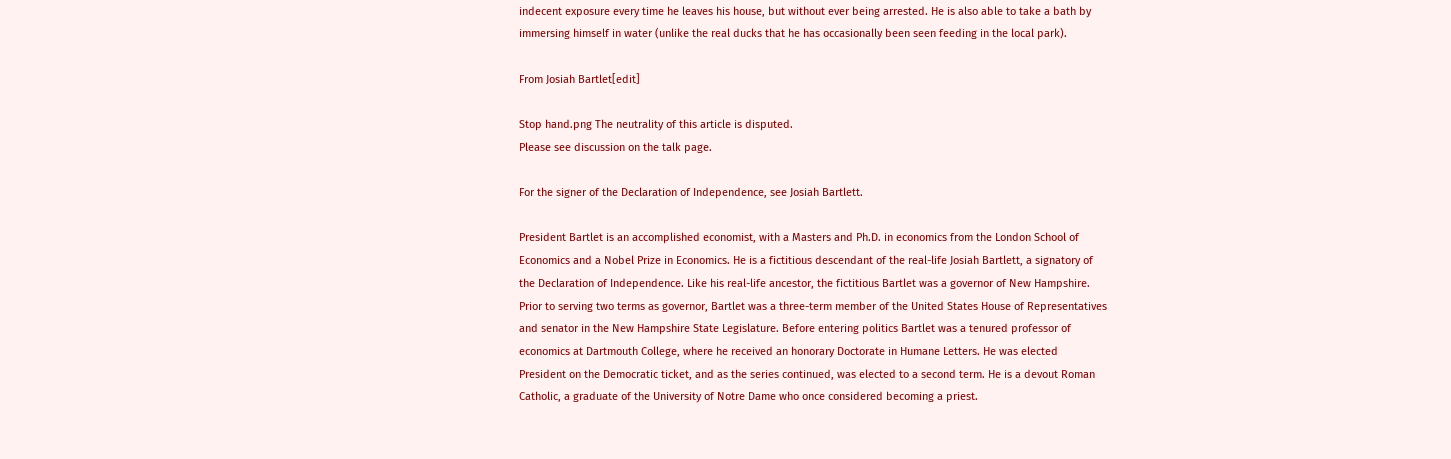indecent exposure every time he leaves his house, but without ever being arrested. He is also able to take a bath by immersing himself in water (unlike the real ducks that he has occasionally been seen feeding in the local park).

From Josiah Bartlet[edit]

Stop hand.png The neutrality of this article is disputed.
Please see discussion on the talk page.

For the signer of the Declaration of Independence, see Josiah Bartlett.

President Bartlet is an accomplished economist, with a Masters and Ph.D. in economics from the London School of Economics and a Nobel Prize in Economics. He is a fictitious descendant of the real-life Josiah Bartlett, a signatory of the Declaration of Independence. Like his real-life ancestor, the fictitious Bartlet was a governor of New Hampshire. Prior to serving two terms as governor, Bartlet was a three-term member of the United States House of Representatives and senator in the New Hampshire State Legislature. Before entering politics Bartlet was a tenured professor of economics at Dartmouth College, where he received an honorary Doctorate in Humane Letters. He was elected President on the Democratic ticket, and as the series continued, was elected to a second term. He is a devout Roman Catholic, a graduate of the University of Notre Dame who once considered becoming a priest.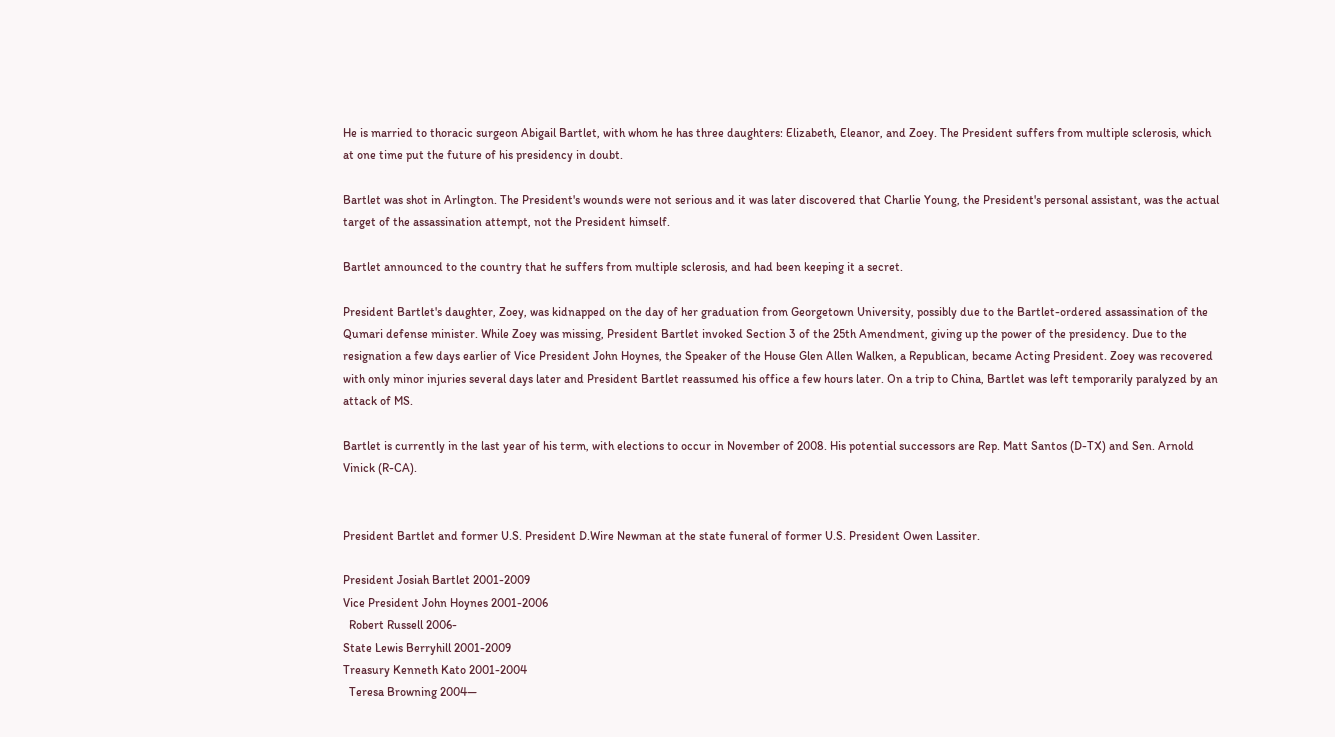He is married to thoracic surgeon Abigail Bartlet, with whom he has three daughters: Elizabeth, Eleanor, and Zoey. The President suffers from multiple sclerosis, which at one time put the future of his presidency in doubt.

Bartlet was shot in Arlington. The President's wounds were not serious and it was later discovered that Charlie Young, the President's personal assistant, was the actual target of the assassination attempt, not the President himself.

Bartlet announced to the country that he suffers from multiple sclerosis, and had been keeping it a secret.

President Bartlet's daughter, Zoey, was kidnapped on the day of her graduation from Georgetown University, possibly due to the Bartlet-ordered assassination of the Qumari defense minister. While Zoey was missing, President Bartlet invoked Section 3 of the 25th Amendment, giving up the power of the presidency. Due to the resignation a few days earlier of Vice President John Hoynes, the Speaker of the House Glen Allen Walken, a Republican, became Acting President. Zoey was recovered with only minor injuries several days later and President Bartlet reassumed his office a few hours later. On a trip to China, Bartlet was left temporarily paralyzed by an attack of MS.

Bartlet is currently in the last year of his term, with elections to occur in November of 2008. His potential successors are Rep. Matt Santos (D-TX) and Sen. Arnold Vinick (R-CA).


President Bartlet and former U.S. President D.Wire Newman at the state funeral of former U.S. President Owen Lassiter.

President Josiah Bartlet 2001-2009
Vice President John Hoynes 2001-2006
  Robert Russell 2006-
State Lewis Berryhill 2001-2009
Treasury Kenneth Kato 2001-2004
  Teresa Browning 2004—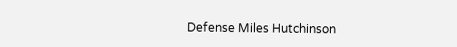Defense Miles Hutchinson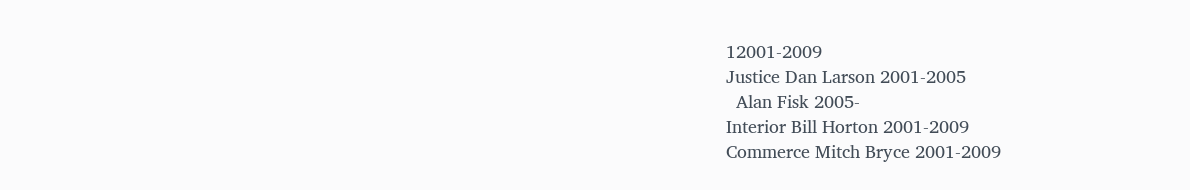12001-2009
Justice Dan Larson 2001-2005
  Alan Fisk 2005-
Interior Bill Horton 2001-2009
Commerce Mitch Bryce 2001-2009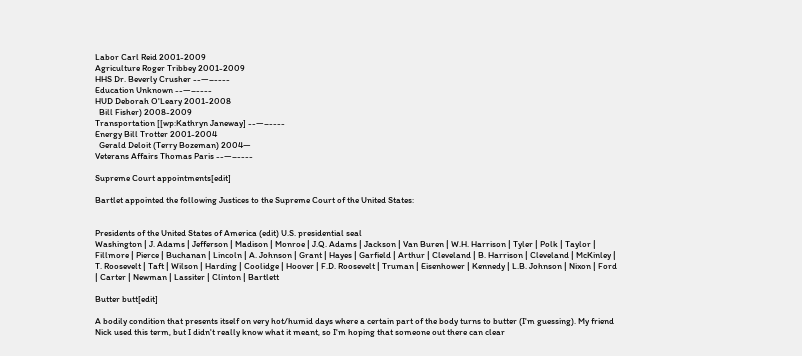Labor Carl Reid 2001-2009
Agriculture Roger Tribbey 2001-2009
HHS Dr. Beverly Crusher --—–----
Education Unknown --—–----
HUD Deborah O'Leary 2001-2008
  Bill Fisher) 2008-2009
Transportation [[wp:Kathryn Janeway] --—–----
Energy Bill Trotter 2001-2004
  Gerald Deloit (Terry Bozeman) 2004—
Veterans Affairs Thomas Paris --—–----

Supreme Court appointments[edit]

Bartlet appointed the following Justices to the Supreme Court of the United States:


Presidents of the United States of America (edit) U.S. presidential seal
Washington | J. Adams | Jefferson | Madison | Monroe | J.Q. Adams | Jackson | Van Buren | W.H. Harrison | Tyler | Polk | Taylor | Fillmore | Pierce | Buchanan | Lincoln | A. Johnson | Grant | Hayes | Garfield | Arthur | Cleveland | B. Harrison | Cleveland | McKinley | T. Roosevelt | Taft | Wilson | Harding | Coolidge | Hoover | F.D. Roosevelt | Truman | Eisenhower | Kennedy | L.B. Johnson | Nixon | Ford | Carter | Newman | Lassiter | Clinton | Bartlett

Butter butt[edit]

A bodily condition that presents itself on very hot/humid days where a certain part of the body turns to butter (I'm guessing). My friend Nick used this term, but I didn't really know what it meant, so I'm hoping that someone out there can clear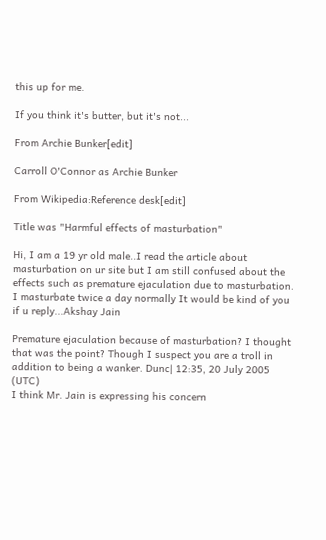this up for me.

If you think it's butter, but it's not...

From Archie Bunker[edit]

Carroll O'Connor as Archie Bunker

From Wikipedia:Reference desk[edit]

Title was "Harmful effects of masturbation"

Hi, I am a 19 yr old male..I read the article about masturbation on ur site but I am still confused about the effects such as premature ejaculation due to masturbation. I masturbate twice a day normally It would be kind of you if u reply...Akshay Jain

Premature ejaculation because of masturbation? I thought that was the point? Though I suspect you are a troll in addition to being a wanker. Dunc| 12:35, 20 July 2005 (UTC)
I think Mr. Jain is expressing his concern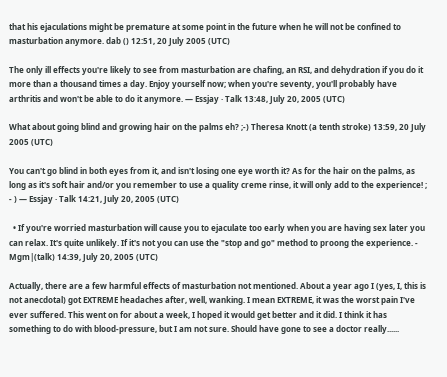that his ejaculations might be premature at some point in the future when he will not be confined to masturbation anymore. dab () 12:51, 20 July 2005 (UTC)

The only ill effects you're likely to see from masturbation are chafing, an RSI, and dehydration if you do it more than a thousand times a day. Enjoy yourself now; when you're seventy, you'll probably have arthritis and won't be able to do it anymore. — Essjay · Talk 13:48, July 20, 2005 (UTC)

What about going blind and growing hair on the palms eh? ;-) Theresa Knott (a tenth stroke) 13:59, 20 July 2005 (UTC)

You can't go blind in both eyes from it, and isn't losing one eye worth it? As for the hair on the palms, as long as it's soft hair and/or you remember to use a quality creme rinse, it will only add to the experience! ; - ) — Essjay · Talk 14:21, July 20, 2005 (UTC)

  • If you're worried masturbation will cause you to ejaculate too early when you are having sex later you can relax. It's quite unlikely. If it's not you can use the "stop and go" method to proong the experience. - Mgm|(talk) 14:39, July 20, 2005 (UTC)

Actually, there are a few harmful effects of masturbation not mentioned. About a year ago I (yes, I, this is not anecdotal) got EXTREME headaches after, well, wanking. I mean EXTREME, it was the worst pain I've ever suffered. This went on for about a week, I hoped it would get better and it did. I think it has something to do with blood-pressure, but I am not sure. Should have gone to see a doctor really......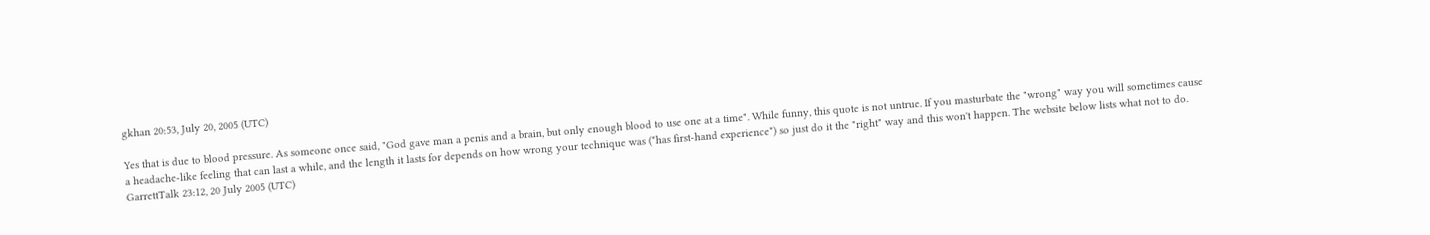gkhan 20:53, July 20, 2005 (UTC)

Yes that is due to blood pressure. As someone once said, "God gave man a penis and a brain, but only enough blood to use one at a time". While funny, this quote is not untrue. If you masturbate the "wrong" way you will sometimes cause a headache-like feeling that can last a while, and the length it lasts for depends on how wrong your technique was (*has first-hand experience*) so just do it the "right" way and this won't happen. The website below lists what not to do. GarrettTalk 23:12, 20 July 2005 (UTC)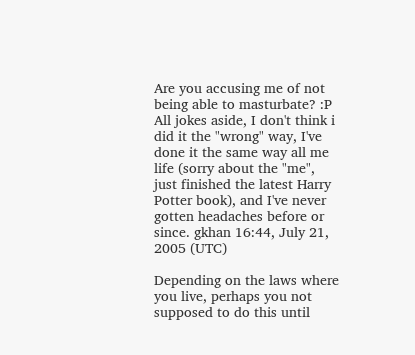Are you accusing me of not being able to masturbate? :P All jokes aside, I don't think i did it the "wrong" way, I've done it the same way all me life (sorry about the "me", just finished the latest Harry Potter book), and I've never gotten headaches before or since. gkhan 16:44, July 21, 2005 (UTC)

Depending on the laws where you live, perhaps you not supposed to do this until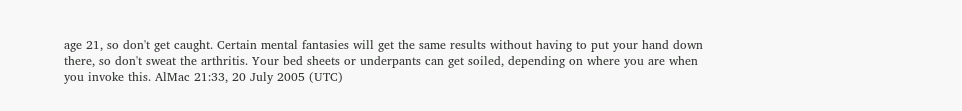age 21, so don't get caught. Certain mental fantasies will get the same results without having to put your hand down there, so don't sweat the arthritis. Your bed sheets or underpants can get soiled, depending on where you are when you invoke this. AlMac 21:33, 20 July 2005 (UTC)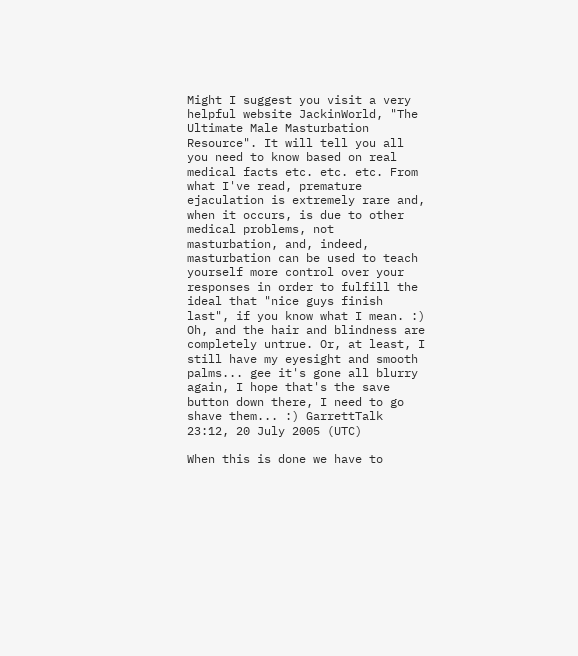Might I suggest you visit a very helpful website JackinWorld, "The Ultimate Male Masturbation Resource". It will tell you all you need to know based on real medical facts etc. etc. etc. From what I've read, premature ejaculation is extremely rare and, when it occurs, is due to other medical problems, not masturbation, and, indeed, masturbation can be used to teach yourself more control over your responses in order to fulfill the ideal that "nice guys finish last", if you know what I mean. :) Oh, and the hair and blindness are completely untrue. Or, at least, I still have my eyesight and smooth palms... gee it's gone all blurry again, I hope that's the save button down there, I need to go shave them... :) GarrettTalk 23:12, 20 July 2005 (UTC)

When this is done we have to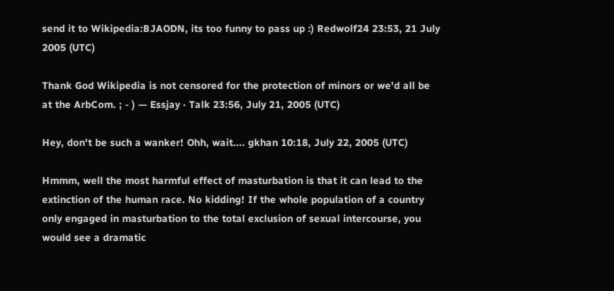send it to Wikipedia:BJAODN, its too funny to pass up :) Redwolf24 23:53, 21 July 2005 (UTC)

Thank God Wikipedia is not censored for the protection of minors or we'd all be at the ArbCom. ; - ) — Essjay · Talk 23:56, July 21, 2005 (UTC)

Hey, don't be such a wanker! Ohh, wait.... gkhan 10:18, July 22, 2005 (UTC)

Hmmm, well the most harmful effect of masturbation is that it can lead to the extinction of the human race. No kidding! If the whole population of a country only engaged in masturbation to the total exclusion of sexual intercourse, you would see a dramatic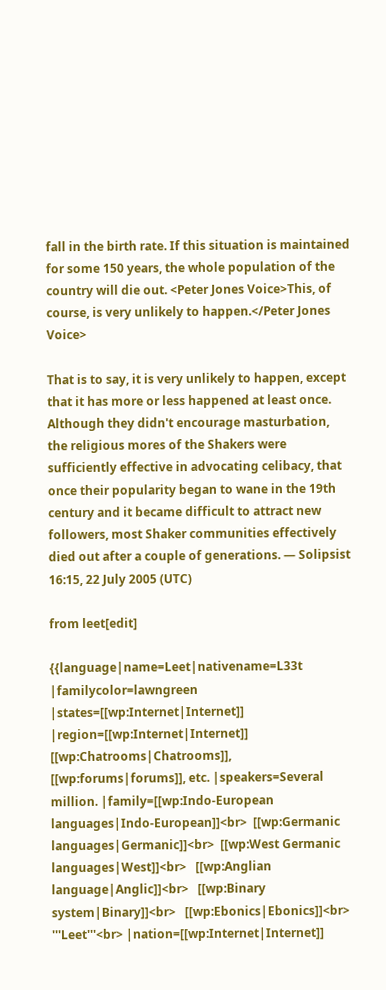fall in the birth rate. If this situation is maintained for some 150 years, the whole population of the country will die out. <Peter Jones Voice>This, of course, is very unlikely to happen.</Peter Jones Voice>

That is to say, it is very unlikely to happen, except that it has more or less happened at least once. Although they didn't encourage masturbation, the religious mores of the Shakers were sufficiently effective in advocating celibacy, that once their popularity began to wane in the 19th century and it became difficult to attract new followers, most Shaker communities effectively died out after a couple of generations. — Solipsist 16:15, 22 July 2005 (UTC)

from leet[edit]

{{language|name=Leet|nativename=L33t |familycolor=lawngreen |states=[[wp:Internet|Internet]] |region=[[wp:Internet|Internet]] [[wp:Chatrooms|Chatrooms]], [[wp:forums|forums]], etc. |speakers=Several million. |family=[[wp:Indo-European languages|Indo-European]]<br>  [[wp:Germanic languages|Germanic]]<br>  [[wp:West Germanic languages|West]]<br>   [[wp:Anglian language|Anglic]]<br>   [[wp:Binary system|Binary]]<br>   [[wp:Ebonics|Ebonics]]<br>   '''Leet'''<br> |nation=[[wp:Internet|Internet]]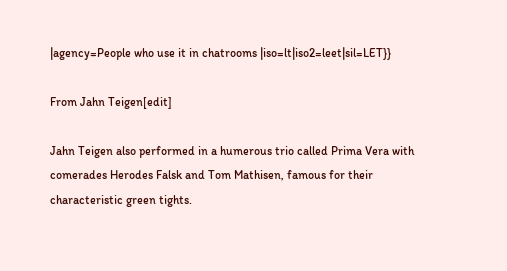|agency=People who use it in chatrooms |iso=lt|iso2=leet|sil=LET}}

From Jahn Teigen[edit]

Jahn Teigen also performed in a humerous trio called Prima Vera with comerades Herodes Falsk and Tom Mathisen, famous for their characteristic green tights.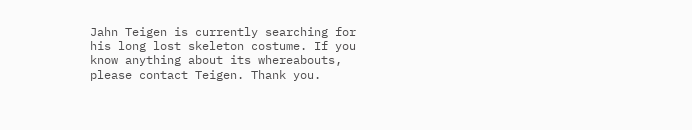Jahn Teigen is currently searching for his long lost skeleton costume. If you know anything about its whereabouts, please contact Teigen. Thank you.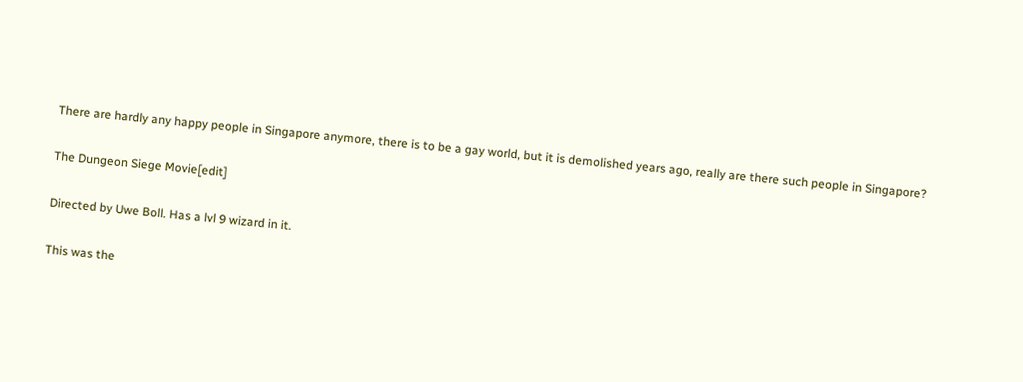There are hardly any happy people in Singapore anymore, there is to be a gay world, but it is demolished years ago, really are there such people in Singapore?

The Dungeon Siege Movie[edit]

Directed by Uwe Boll. Has a lvl 9 wizard in it.

This was the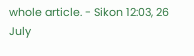whole article. - Sikon 12:03, 26 July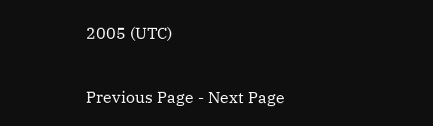2005 (UTC)

Previous Page - Next Page